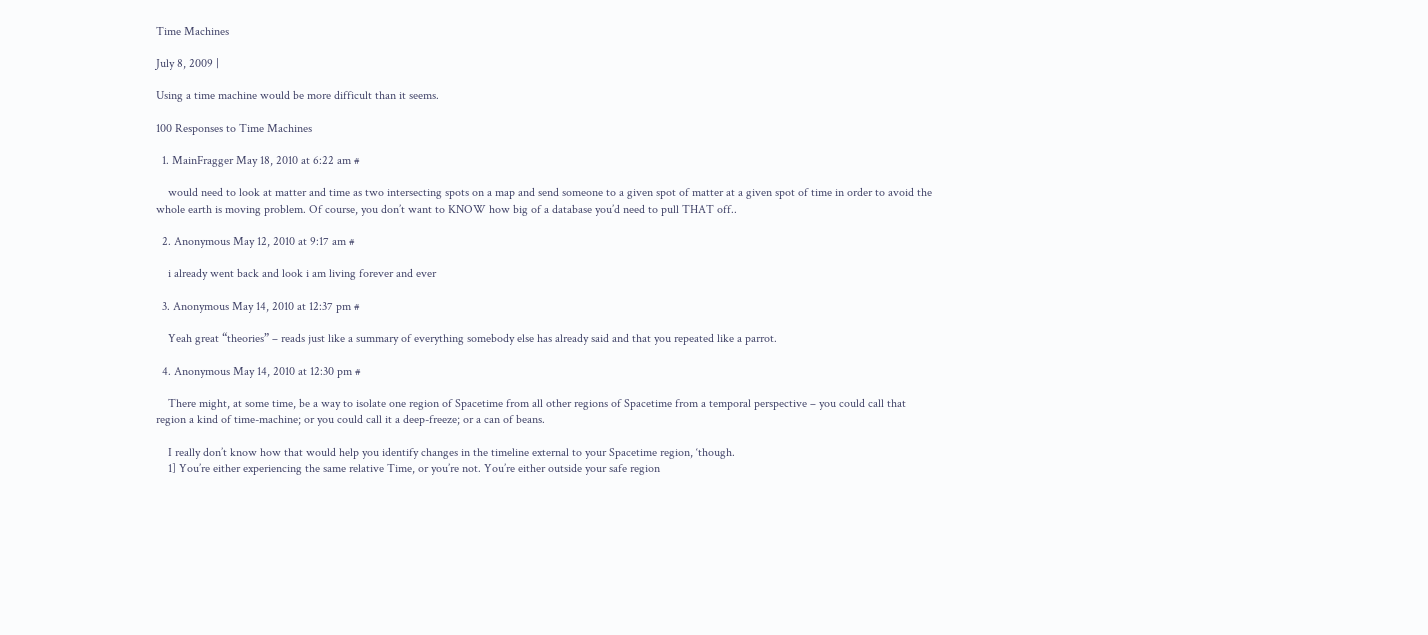Time Machines

July 8, 2009 |

Using a time machine would be more difficult than it seems.

100 Responses to Time Machines

  1. MainFragger May 18, 2010 at 6:22 am #

    would need to look at matter and time as two intersecting spots on a map and send someone to a given spot of matter at a given spot of time in order to avoid the whole earth is moving problem. Of course, you don’t want to KNOW how big of a database you’d need to pull THAT off..

  2. Anonymous May 12, 2010 at 9:17 am #

    i already went back and look i am living forever and ever

  3. Anonymous May 14, 2010 at 12:37 pm #

    Yeah great “theories” – reads just like a summary of everything somebody else has already said and that you repeated like a parrot.

  4. Anonymous May 14, 2010 at 12:30 pm #

    There might, at some time, be a way to isolate one region of Spacetime from all other regions of Spacetime from a temporal perspective – you could call that region a kind of time-machine; or you could call it a deep-freeze; or a can of beans.

    I really don’t know how that would help you identify changes in the timeline external to your Spacetime region, ‘though.
    1] You’re either experiencing the same relative Time, or you’re not. You’re either outside your safe region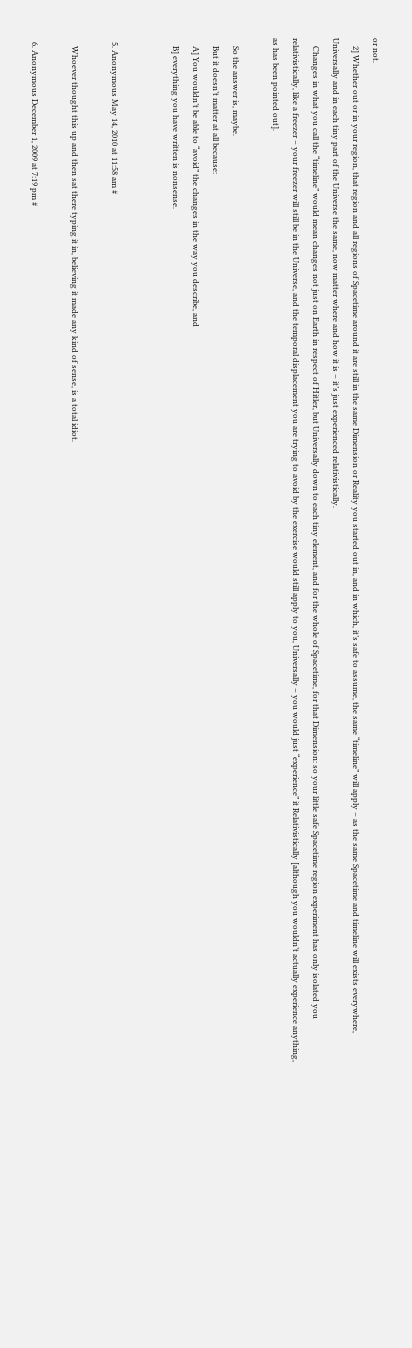or not.
    2] Whether out or in your region, that region and all regions of Spacetime around it are still in the same Dimension or Reality you started out in, and in which, it’s safe to assume, the same “timeline” will apply – as the same Spacetime and timeline will exists everywhere, Universally and in each tiny part of the Universe the same, now matter where and how it is – it’s just experienced relativistically.
    Changes in what you call the “timeline” would mean changes not just on Earth in respect of Hitler, but Universally down to each tiny element, and for the whole of Spacetime, for that Dimension: so your little safe Spacetime region experiment has only isolated you relativistically, like a freezer – your freezer will still be in the Universe, and the temporal displacement you are trying to avoid by the exercise would still apply to you, Universally – you would just “experience” it Relativistically [although you wouldn’t actually experience anything, as has been pointed out].

    So the answer is, maybe.
    But it doesn’t matter at all because:
    A] You wouldn’t be able to “avoid” the changes in the way you describe, and
    B] everything you have written is nonsense.


  5. Anonymous May 14, 2010 at 11:58 am #

    Whoever thought this up and then sat there typing it in, believing it made any kind of sense, is a total idiot.

  6. Anonymous December 1, 2009 at 7:19 pm #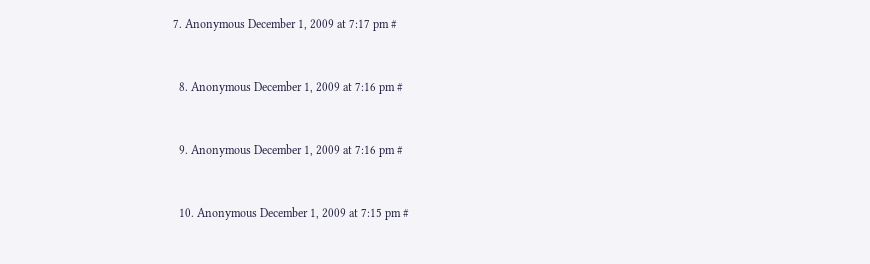7. Anonymous December 1, 2009 at 7:17 pm #


  8. Anonymous December 1, 2009 at 7:16 pm #


  9. Anonymous December 1, 2009 at 7:16 pm #


  10. Anonymous December 1, 2009 at 7:15 pm #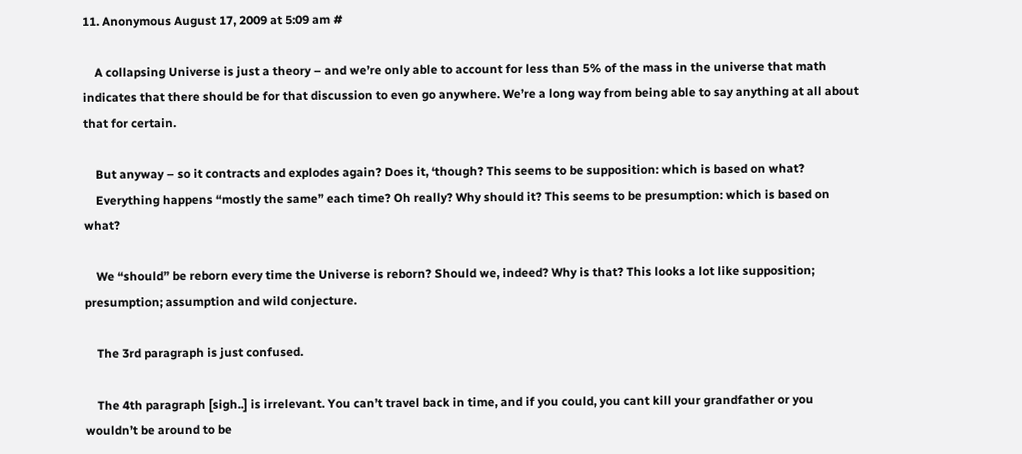11. Anonymous August 17, 2009 at 5:09 am #

    A collapsing Universe is just a theory – and we’re only able to account for less than 5% of the mass in the universe that math indicates that there should be for that discussion to even go anywhere. We’re a long way from being able to say anything at all about that for certain.

    But anyway – so it contracts and explodes again? Does it, ‘though? This seems to be supposition: which is based on what?
    Everything happens “mostly the same” each time? Oh really? Why should it? This seems to be presumption: which is based on what?

    We “should” be reborn every time the Universe is reborn? Should we, indeed? Why is that? This looks a lot like supposition; presumption; assumption and wild conjecture.

    The 3rd paragraph is just confused.

    The 4th paragraph [sigh..] is irrelevant. You can’t travel back in time, and if you could, you cant kill your grandfather or you wouldn’t be around to be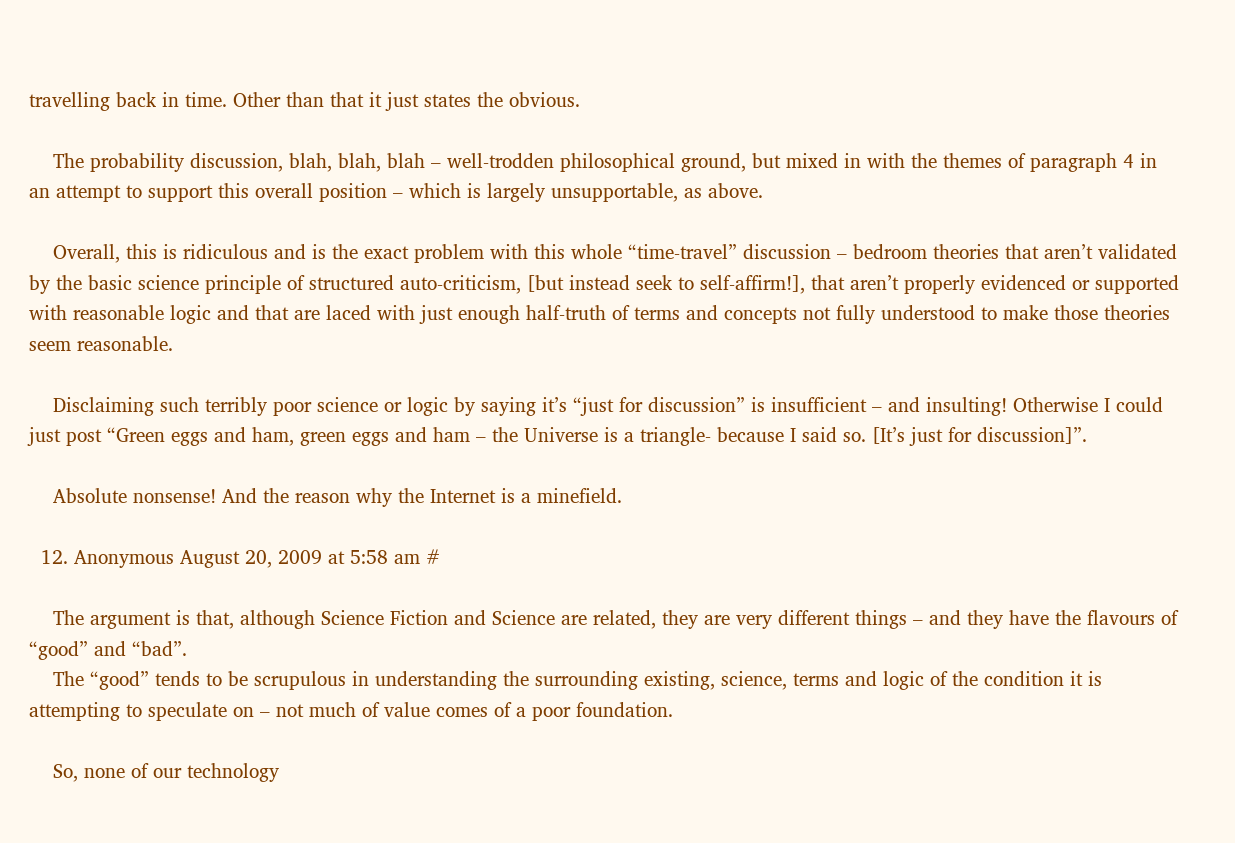travelling back in time. Other than that it just states the obvious.

    The probability discussion, blah, blah, blah – well-trodden philosophical ground, but mixed in with the themes of paragraph 4 in an attempt to support this overall position – which is largely unsupportable, as above.

    Overall, this is ridiculous and is the exact problem with this whole “time-travel” discussion – bedroom theories that aren’t validated by the basic science principle of structured auto-criticism, [but instead seek to self-affirm!], that aren’t properly evidenced or supported with reasonable logic and that are laced with just enough half-truth of terms and concepts not fully understood to make those theories seem reasonable.

    Disclaiming such terribly poor science or logic by saying it’s “just for discussion” is insufficient – and insulting! Otherwise I could just post “Green eggs and ham, green eggs and ham – the Universe is a triangle- because I said so. [It’s just for discussion]”.

    Absolute nonsense! And the reason why the Internet is a minefield.

  12. Anonymous August 20, 2009 at 5:58 am #

    The argument is that, although Science Fiction and Science are related, they are very different things – and they have the flavours of “good” and “bad”.
    The “good” tends to be scrupulous in understanding the surrounding existing, science, terms and logic of the condition it is attempting to speculate on – not much of value comes of a poor foundation.

    So, none of our technology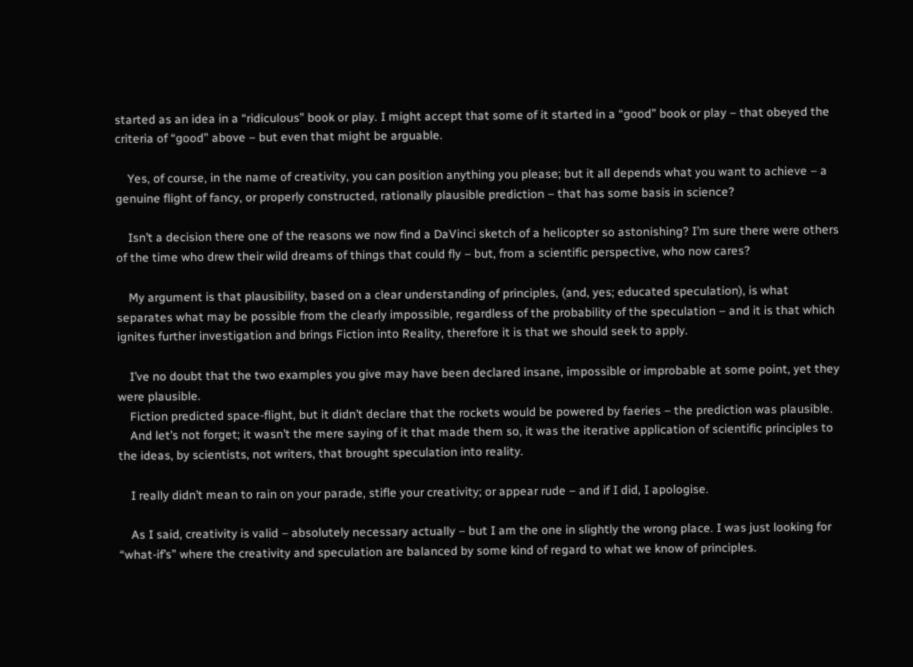started as an idea in a “ridiculous” book or play. I might accept that some of it started in a “good” book or play – that obeyed the criteria of “good” above – but even that might be arguable.

    Yes, of course, in the name of creativity, you can position anything you please; but it all depends what you want to achieve – a genuine flight of fancy, or properly constructed, rationally plausible prediction – that has some basis in science?

    Isn’t a decision there one of the reasons we now find a DaVinci sketch of a helicopter so astonishing? I’m sure there were others of the time who drew their wild dreams of things that could fly – but, from a scientific perspective, who now cares?

    My argument is that plausibility, based on a clear understanding of principles, (and, yes; educated speculation), is what separates what may be possible from the clearly impossible, regardless of the probability of the speculation – and it is that which ignites further investigation and brings Fiction into Reality, therefore it is that we should seek to apply.

    I’ve no doubt that the two examples you give may have been declared insane, impossible or improbable at some point, yet they were plausible.
    Fiction predicted space-flight, but it didn’t declare that the rockets would be powered by faeries – the prediction was plausible.
    And let’s not forget; it wasn’t the mere saying of it that made them so, it was the iterative application of scientific principles to the ideas, by scientists, not writers, that brought speculation into reality.

    I really didn’t mean to rain on your parade, stifle your creativity; or appear rude – and if I did, I apologise.

    As I said, creativity is valid – absolutely necessary actually – but I am the one in slightly the wrong place. I was just looking for “what-if’s” where the creativity and speculation are balanced by some kind of regard to what we know of principles.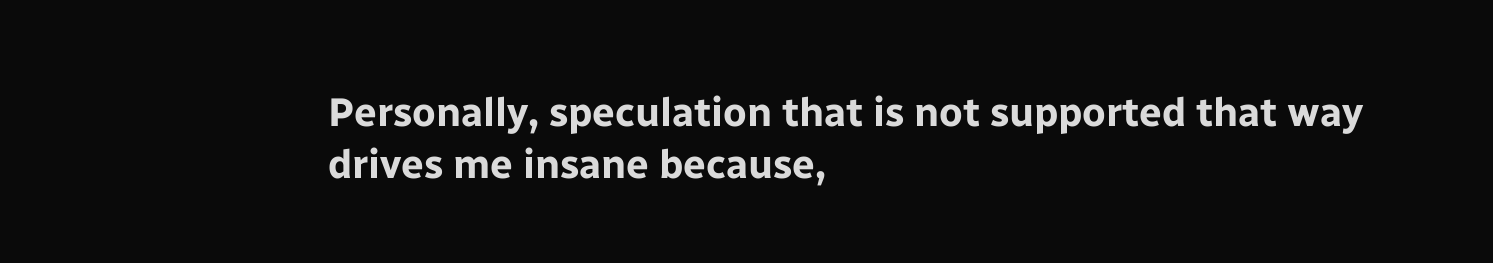Personally, speculation that is not supported that way drives me insane because,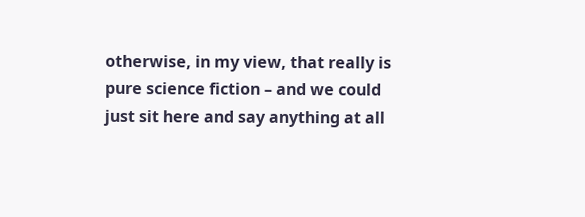otherwise, in my view, that really is pure science fiction – and we could just sit here and say anything at all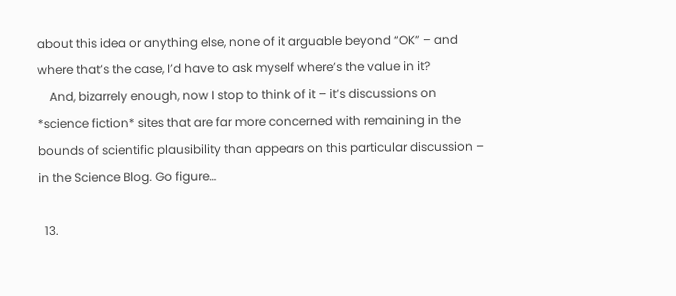about this idea or anything else, none of it arguable beyond “OK” – and where that’s the case, I’d have to ask myself where’s the value in it?
    And, bizarrely enough, now I stop to think of it – it’s discussions on *science fiction* sites that are far more concerned with remaining in the bounds of scientific plausibility than appears on this particular discussion – in the Science Blog. Go figure…

  13.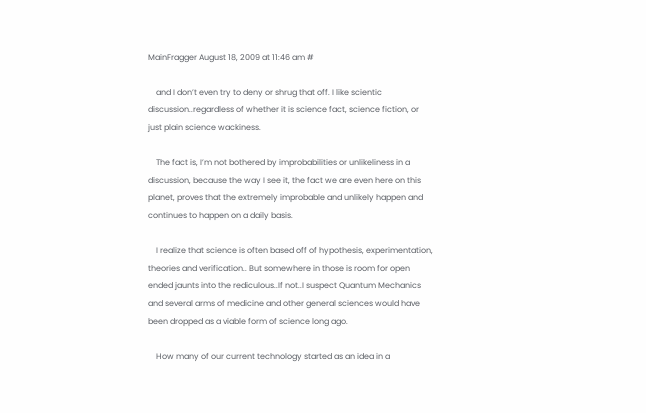MainFragger August 18, 2009 at 11:46 am #

    and I don’t even try to deny or shrug that off. I like scientic discussion..regardless of whether it is science fact, science fiction, or just plain science wackiness.

    The fact is, I’m not bothered by improbabilities or unlikeliness in a discussion, because the way I see it, the fact we are even here on this planet, proves that the extremely improbable and unlikely happen and continues to happen on a daily basis.

    I realize that science is often based off of hypothesis, experimentation, theories and verification.. But somewhere in those is room for open ended jaunts into the rediculous..If not..I suspect Quantum Mechanics and several arms of medicine and other general sciences would have been dropped as a viable form of science long ago.

    How many of our current technology started as an idea in a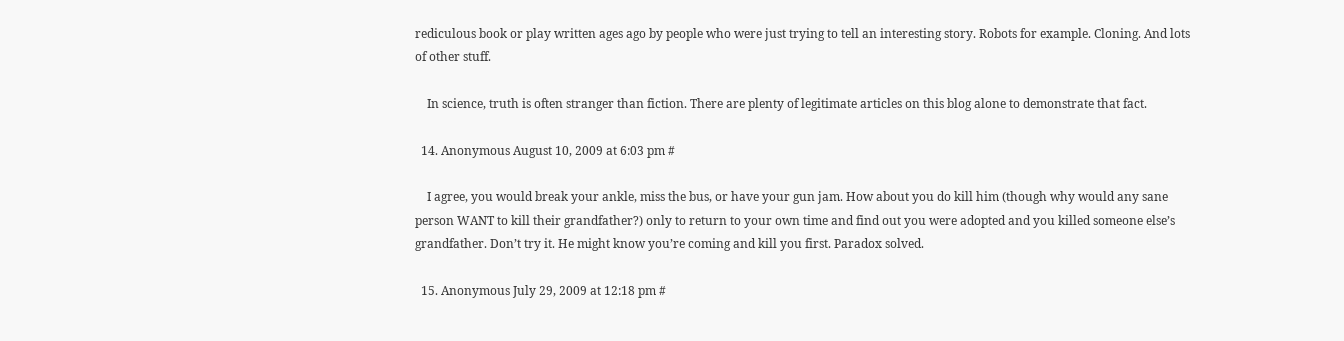rediculous book or play written ages ago by people who were just trying to tell an interesting story. Robots for example. Cloning. And lots of other stuff.

    In science, truth is often stranger than fiction. There are plenty of legitimate articles on this blog alone to demonstrate that fact.

  14. Anonymous August 10, 2009 at 6:03 pm #

    I agree, you would break your ankle, miss the bus, or have your gun jam. How about you do kill him (though why would any sane person WANT to kill their grandfather?) only to return to your own time and find out you were adopted and you killed someone else’s grandfather. Don’t try it. He might know you’re coming and kill you first. Paradox solved.

  15. Anonymous July 29, 2009 at 12:18 pm #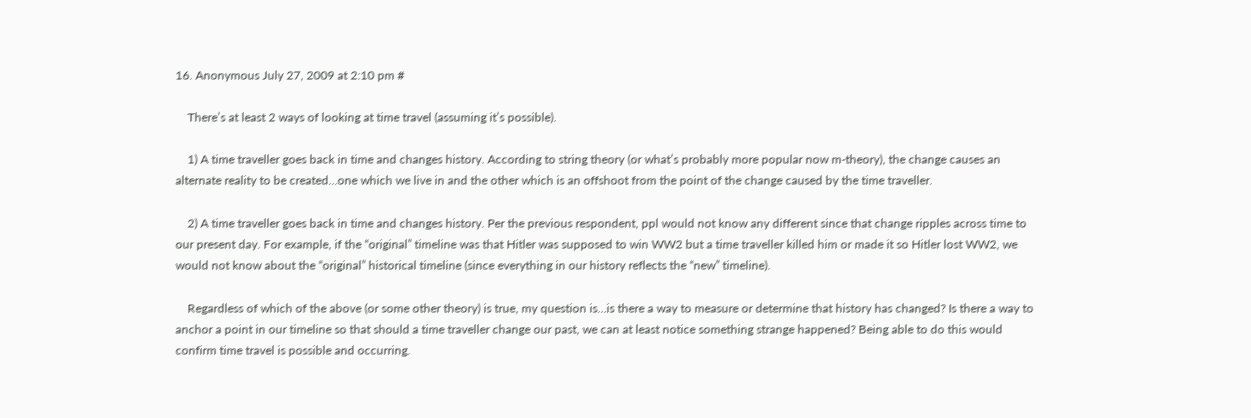16. Anonymous July 27, 2009 at 2:10 pm #

    There’s at least 2 ways of looking at time travel (assuming it’s possible).

    1) A time traveller goes back in time and changes history. According to string theory (or what’s probably more popular now m-theory), the change causes an alternate reality to be created…one which we live in and the other which is an offshoot from the point of the change caused by the time traveller.

    2) A time traveller goes back in time and changes history. Per the previous respondent, ppl would not know any different since that change ripples across time to our present day. For example, if the “original” timeline was that Hitler was supposed to win WW2 but a time traveller killed him or made it so Hitler lost WW2, we would not know about the “original” historical timeline (since everything in our history reflects the “new” timeline).

    Regardless of which of the above (or some other theory) is true, my question is…is there a way to measure or determine that history has changed? Is there a way to anchor a point in our timeline so that should a time traveller change our past, we can at least notice something strange happened? Being able to do this would confirm time travel is possible and occurring.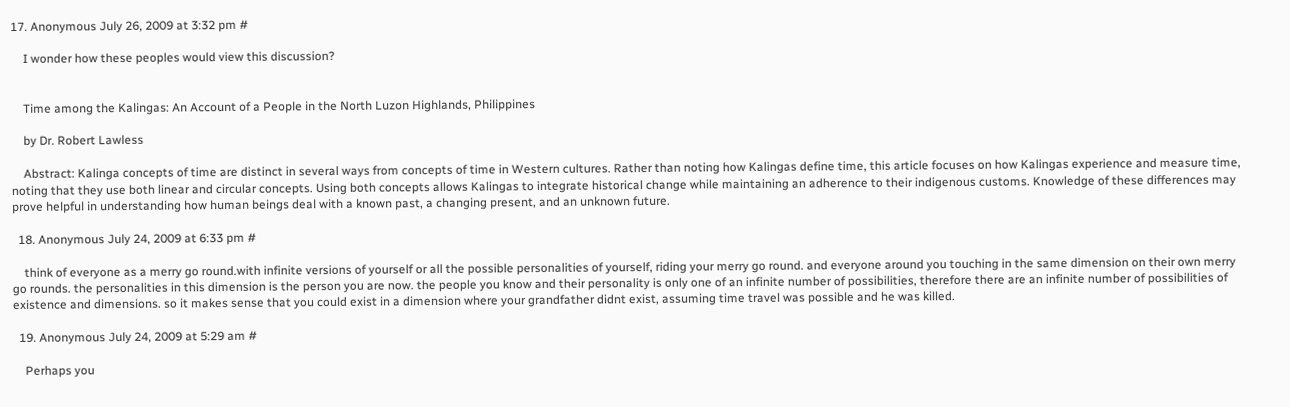17. Anonymous July 26, 2009 at 3:32 pm #

    I wonder how these peoples would view this discussion?


    Time among the Kalingas: An Account of a People in the North Luzon Highlands, Philippines

    by Dr. Robert Lawless

    Abstract: Kalinga concepts of time are distinct in several ways from concepts of time in Western cultures. Rather than noting how Kalingas define time, this article focuses on how Kalingas experience and measure time, noting that they use both linear and circular concepts. Using both concepts allows Kalingas to integrate historical change while maintaining an adherence to their indigenous customs. Knowledge of these differences may prove helpful in understanding how human beings deal with a known past, a changing present, and an unknown future.

  18. Anonymous July 24, 2009 at 6:33 pm #

    think of everyone as a merry go round.with infinite versions of yourself or all the possible personalities of yourself, riding your merry go round. and everyone around you touching in the same dimension on their own merry go rounds. the personalities in this dimension is the person you are now. the people you know and their personality is only one of an infinite number of possibilities, therefore there are an infinite number of possibilities of existence and dimensions. so it makes sense that you could exist in a dimension where your grandfather didnt exist, assuming time travel was possible and he was killed.

  19. Anonymous July 24, 2009 at 5:29 am #

    Perhaps you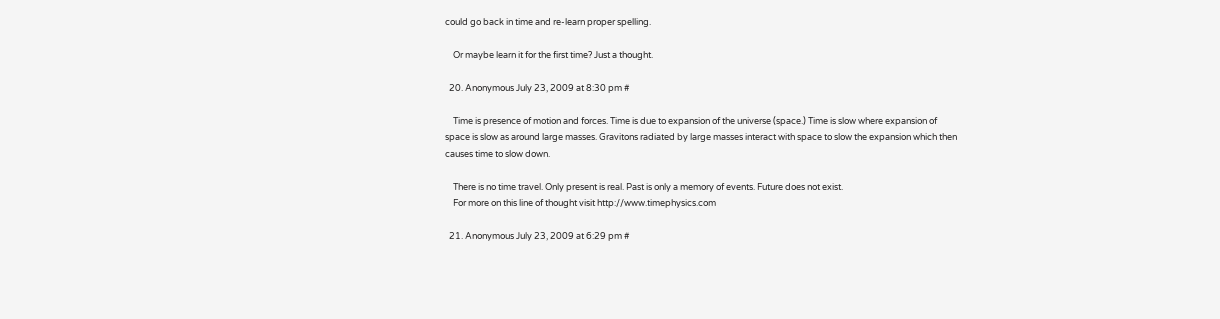could go back in time and re-learn proper spelling.

    Or maybe learn it for the first time? Just a thought.

  20. Anonymous July 23, 2009 at 8:30 pm #

    Time is presence of motion and forces. Time is due to expansion of the universe (space.) Time is slow where expansion of space is slow as around large masses. Gravitons radiated by large masses interact with space to slow the expansion which then causes time to slow down.

    There is no time travel. Only present is real. Past is only a memory of events. Future does not exist.
    For more on this line of thought visit http://www.timephysics.com

  21. Anonymous July 23, 2009 at 6:29 pm #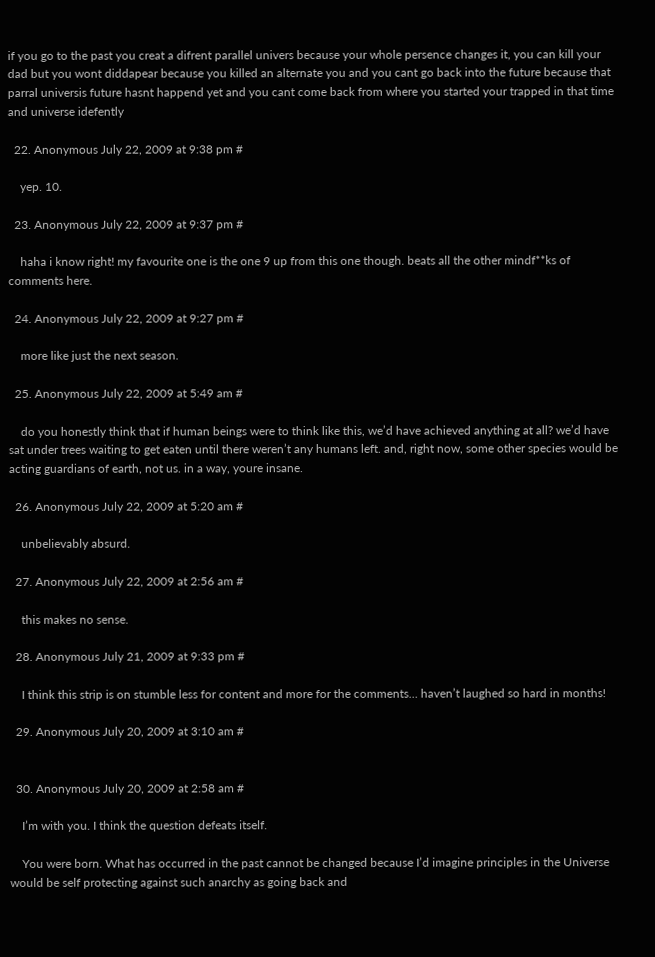if you go to the past you creat a difrent parallel univers because your whole persence changes it, you can kill your dad but you wont diddapear because you killed an alternate you and you cant go back into the future because that parral universis future hasnt happend yet and you cant come back from where you started your trapped in that time and universe idefently

  22. Anonymous July 22, 2009 at 9:38 pm #

    yep. 10.

  23. Anonymous July 22, 2009 at 9:37 pm #

    haha i know right! my favourite one is the one 9 up from this one though. beats all the other mindf**ks of comments here.

  24. Anonymous July 22, 2009 at 9:27 pm #

    more like just the next season.

  25. Anonymous July 22, 2009 at 5:49 am #

    do you honestly think that if human beings were to think like this, we’d have achieved anything at all? we’d have sat under trees waiting to get eaten until there weren’t any humans left. and, right now, some other species would be acting guardians of earth, not us. in a way, youre insane.

  26. Anonymous July 22, 2009 at 5:20 am #

    unbelievably absurd.

  27. Anonymous July 22, 2009 at 2:56 am #

    this makes no sense.

  28. Anonymous July 21, 2009 at 9:33 pm #

    I think this strip is on stumble less for content and more for the comments… haven’t laughed so hard in months!

  29. Anonymous July 20, 2009 at 3:10 am #


  30. Anonymous July 20, 2009 at 2:58 am #

    I’m with you. I think the question defeats itself.

    You were born. What has occurred in the past cannot be changed because I’d imagine principles in the Universe would be self protecting against such anarchy as going back and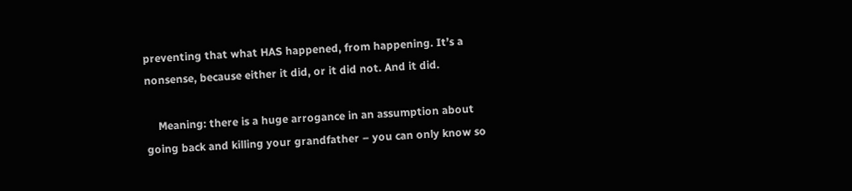preventing that what HAS happened, from happening. It’s a nonsense, because either it did, or it did not. And it did.

    Meaning: there is a huge arrogance in an assumption about going back and killing your grandfather – you can only know so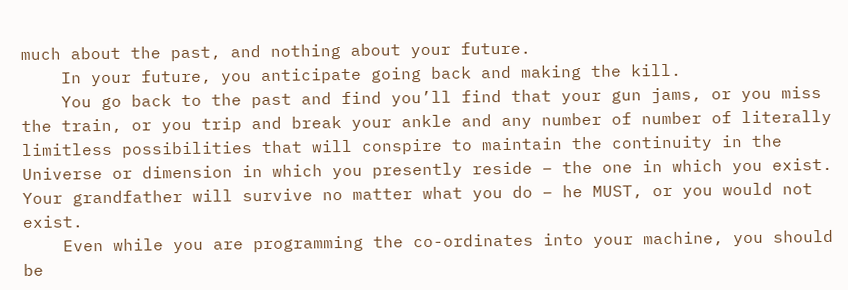much about the past, and nothing about your future.
    In your future, you anticipate going back and making the kill.
    You go back to the past and find you’ll find that your gun jams, or you miss the train, or you trip and break your ankle and any number of number of literally limitless possibilities that will conspire to maintain the continuity in the Universe or dimension in which you presently reside – the one in which you exist. Your grandfather will survive no matter what you do – he MUST, or you would not exist.
    Even while you are programming the co-ordinates into your machine, you should be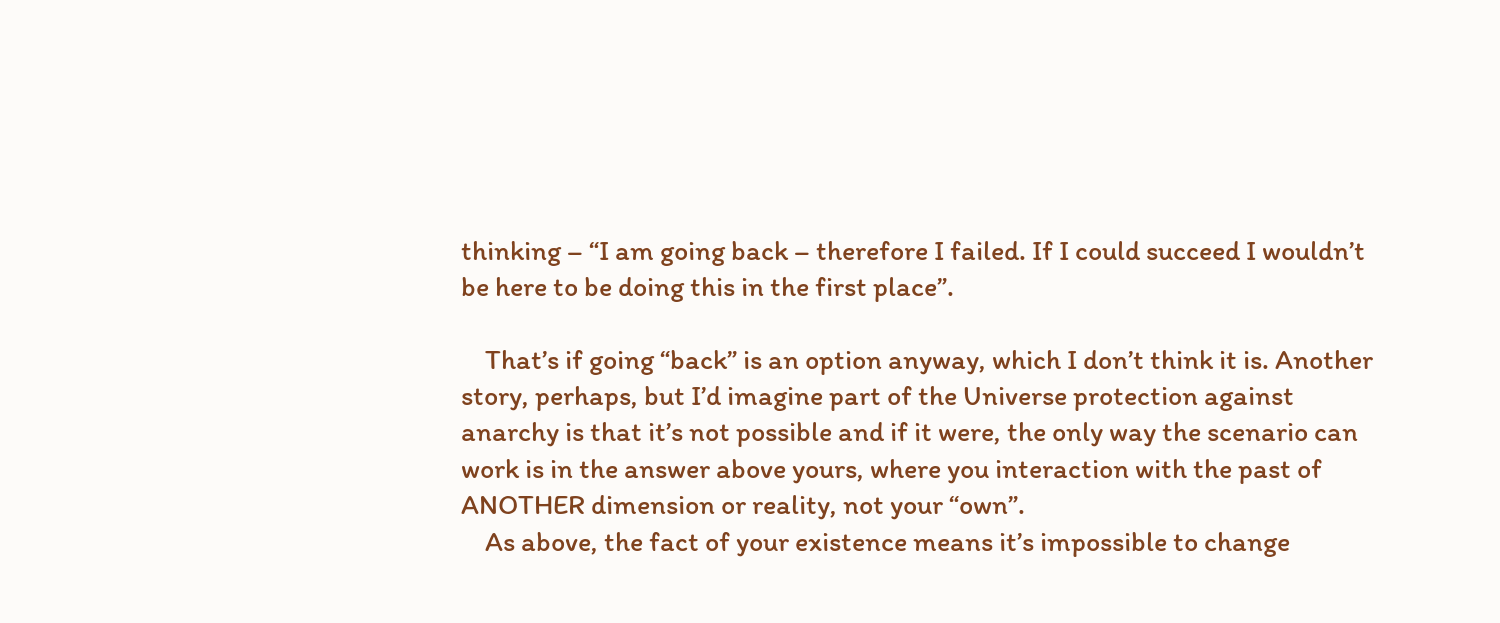thinking – “I am going back – therefore I failed. If I could succeed I wouldn’t be here to be doing this in the first place”.

    That’s if going “back” is an option anyway, which I don’t think it is. Another story, perhaps, but I’d imagine part of the Universe protection against anarchy is that it’s not possible and if it were, the only way the scenario can work is in the answer above yours, where you interaction with the past of ANOTHER dimension or reality, not your “own”.
    As above, the fact of your existence means it’s impossible to change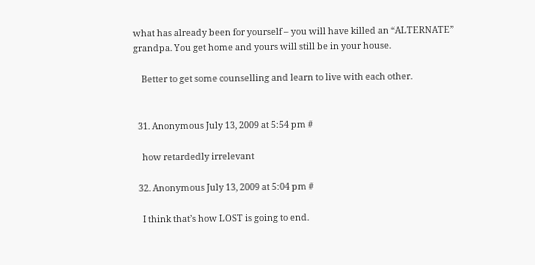what has already been for yourself – you will have killed an “ALTERNATE” grandpa. You get home and yours will still be in your house.

    Better to get some counselling and learn to live with each other.


  31. Anonymous July 13, 2009 at 5:54 pm #

    how retardedly irrelevant

  32. Anonymous July 13, 2009 at 5:04 pm #

    I think that’s how LOST is going to end.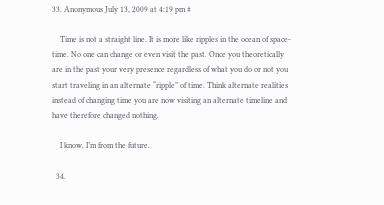33. Anonymous July 13, 2009 at 4:19 pm #

    Time is not a straight line. It is more like ripples in the ocean of space-time. No one can change or even visit the past. Once you theoretically are in the past your very presence regardless of what you do or not you start traveling in an alternate “ripple” of time. Think alternate realities instead of changing time you are now visiting an alternate timeline and have therefore changed nothing.

    I know, I’m from the future.

  34.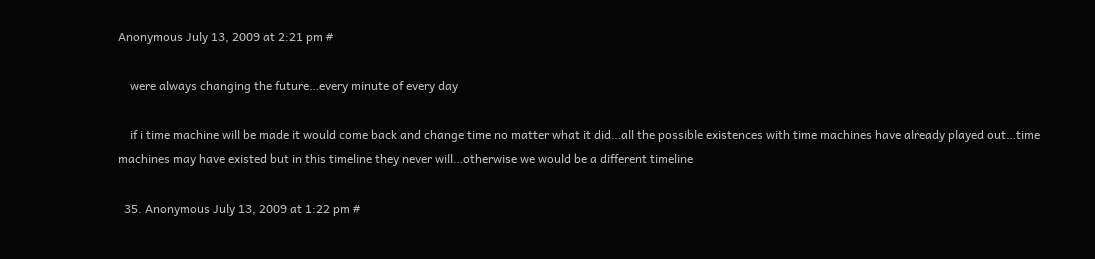Anonymous July 13, 2009 at 2:21 pm #

    were always changing the future…every minute of every day

    if i time machine will be made it would come back and change time no matter what it did…all the possible existences with time machines have already played out…time machines may have existed but in this timeline they never will…otherwise we would be a different timeline

  35. Anonymous July 13, 2009 at 1:22 pm #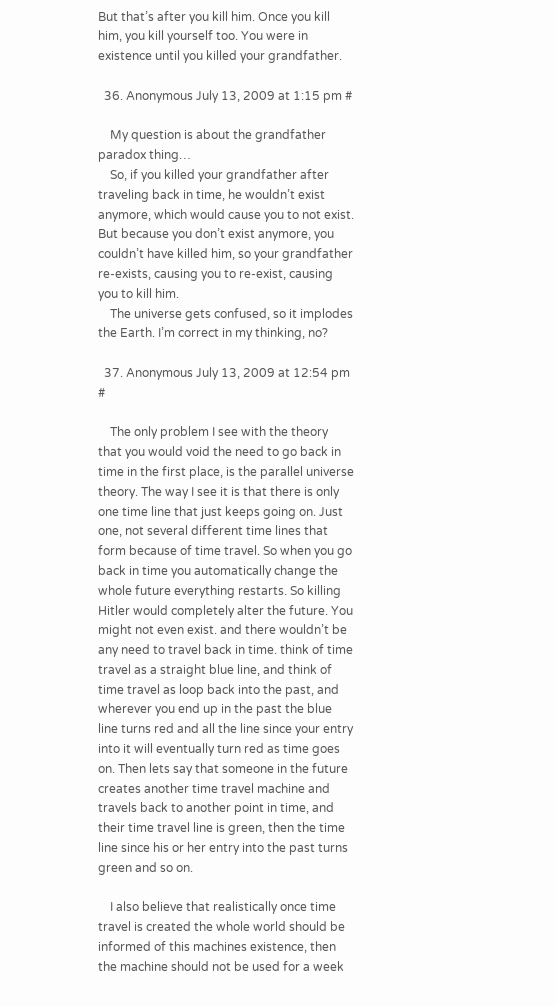But that’s after you kill him. Once you kill him, you kill yourself too. You were in existence until you killed your grandfather.

  36. Anonymous July 13, 2009 at 1:15 pm #

    My question is about the grandfather paradox thing…
    So, if you killed your grandfather after traveling back in time, he wouldn’t exist anymore, which would cause you to not exist. But because you don’t exist anymore, you couldn’t have killed him, so your grandfather re-exists, causing you to re-exist, causing you to kill him.
    The universe gets confused, so it implodes the Earth. I’m correct in my thinking, no?

  37. Anonymous July 13, 2009 at 12:54 pm #

    The only problem I see with the theory that you would void the need to go back in time in the first place, is the parallel universe theory. The way I see it is that there is only one time line that just keeps going on. Just one, not several different time lines that form because of time travel. So when you go back in time you automatically change the whole future everything restarts. So killing Hitler would completely alter the future. You might not even exist. and there wouldn’t be any need to travel back in time. think of time travel as a straight blue line, and think of time travel as loop back into the past, and wherever you end up in the past the blue line turns red and all the line since your entry into it will eventually turn red as time goes on. Then lets say that someone in the future creates another time travel machine and travels back to another point in time, and their time travel line is green, then the time line since his or her entry into the past turns green and so on.

    I also believe that realistically once time travel is created the whole world should be informed of this machines existence, then the machine should not be used for a week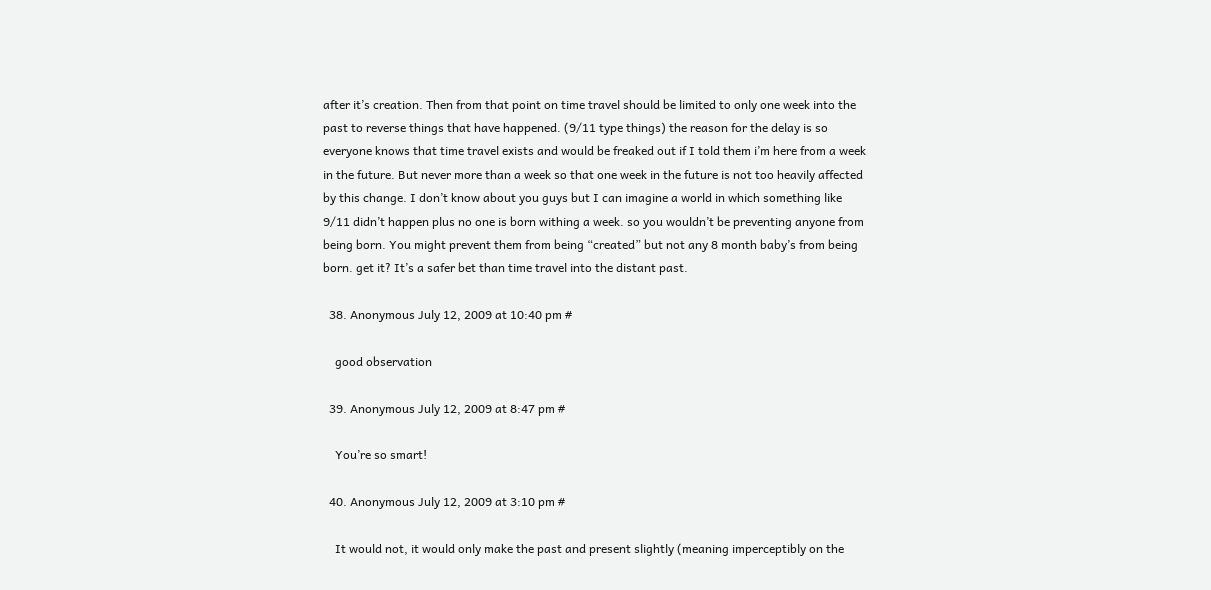after it’s creation. Then from that point on time travel should be limited to only one week into the past to reverse things that have happened. (9/11 type things) the reason for the delay is so everyone knows that time travel exists and would be freaked out if I told them i’m here from a week in the future. But never more than a week so that one week in the future is not too heavily affected by this change. I don’t know about you guys but I can imagine a world in which something like 9/11 didn’t happen plus no one is born withing a week. so you wouldn’t be preventing anyone from being born. You might prevent them from being “created” but not any 8 month baby’s from being born. get it? It’s a safer bet than time travel into the distant past.

  38. Anonymous July 12, 2009 at 10:40 pm #

    good observation

  39. Anonymous July 12, 2009 at 8:47 pm #

    You’re so smart!

  40. Anonymous July 12, 2009 at 3:10 pm #

    It would not, it would only make the past and present slightly (meaning imperceptibly on the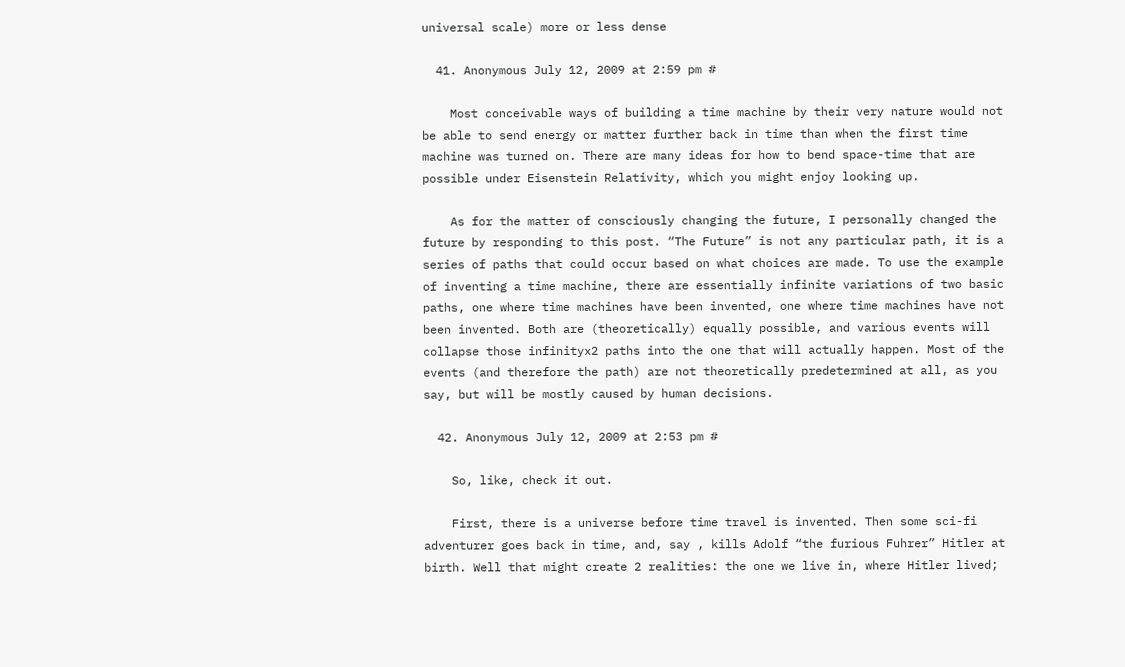universal scale) more or less dense

  41. Anonymous July 12, 2009 at 2:59 pm #

    Most conceivable ways of building a time machine by their very nature would not be able to send energy or matter further back in time than when the first time machine was turned on. There are many ideas for how to bend space-time that are possible under Eisenstein Relativity, which you might enjoy looking up.

    As for the matter of consciously changing the future, I personally changed the future by responding to this post. “The Future” is not any particular path, it is a series of paths that could occur based on what choices are made. To use the example of inventing a time machine, there are essentially infinite variations of two basic paths, one where time machines have been invented, one where time machines have not been invented. Both are (theoretically) equally possible, and various events will collapse those infinityx2 paths into the one that will actually happen. Most of the events (and therefore the path) are not theoretically predetermined at all, as you say, but will be mostly caused by human decisions.

  42. Anonymous July 12, 2009 at 2:53 pm #

    So, like, check it out.

    First, there is a universe before time travel is invented. Then some sci-fi adventurer goes back in time, and, say , kills Adolf “the furious Fuhrer” Hitler at birth. Well that might create 2 realities: the one we live in, where Hitler lived;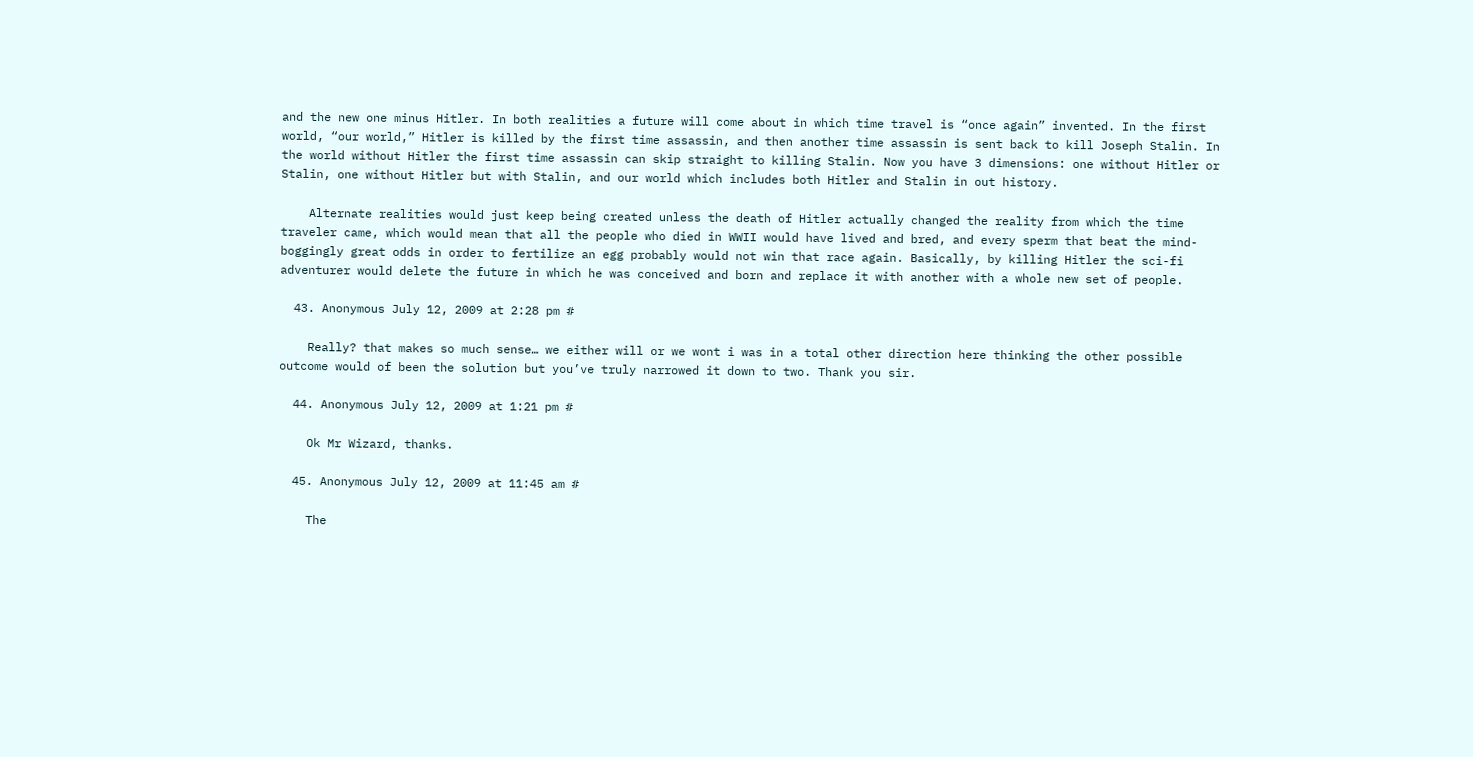and the new one minus Hitler. In both realities a future will come about in which time travel is “once again” invented. In the first world, “our world,” Hitler is killed by the first time assassin, and then another time assassin is sent back to kill Joseph Stalin. In the world without Hitler the first time assassin can skip straight to killing Stalin. Now you have 3 dimensions: one without Hitler or Stalin, one without Hitler but with Stalin, and our world which includes both Hitler and Stalin in out history.

    Alternate realities would just keep being created unless the death of Hitler actually changed the reality from which the time traveler came, which would mean that all the people who died in WWII would have lived and bred, and every sperm that beat the mind-boggingly great odds in order to fertilize an egg probably would not win that race again. Basically, by killing Hitler the sci-fi adventurer would delete the future in which he was conceived and born and replace it with another with a whole new set of people.

  43. Anonymous July 12, 2009 at 2:28 pm #

    Really? that makes so much sense… we either will or we wont i was in a total other direction here thinking the other possible outcome would of been the solution but you’ve truly narrowed it down to two. Thank you sir.

  44. Anonymous July 12, 2009 at 1:21 pm #

    Ok Mr Wizard, thanks.

  45. Anonymous July 12, 2009 at 11:45 am #

    The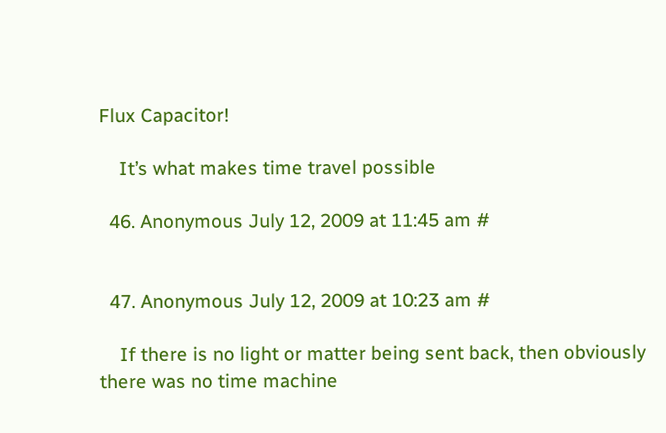Flux Capacitor!

    It’s what makes time travel possible

  46. Anonymous July 12, 2009 at 11:45 am #


  47. Anonymous July 12, 2009 at 10:23 am #

    If there is no light or matter being sent back, then obviously there was no time machine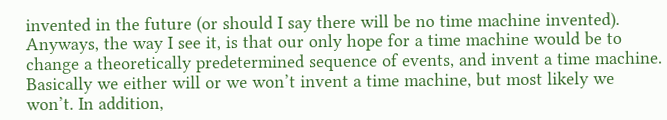invented in the future (or should I say there will be no time machine invented). Anyways, the way I see it, is that our only hope for a time machine would be to change a theoretically predetermined sequence of events, and invent a time machine. Basically we either will or we won’t invent a time machine, but most likely we won’t. In addition,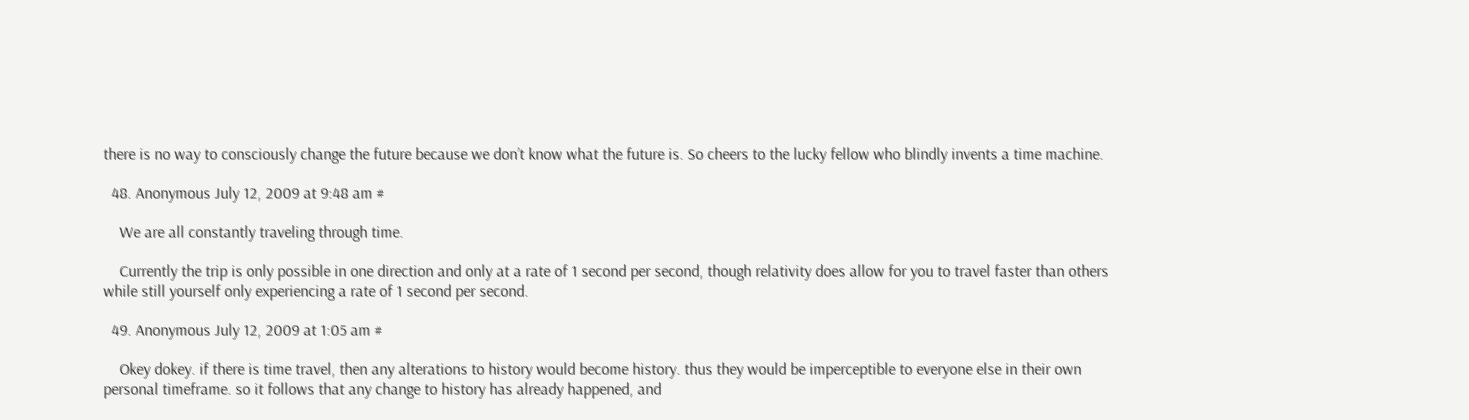there is no way to consciously change the future because we don’t know what the future is. So cheers to the lucky fellow who blindly invents a time machine.

  48. Anonymous July 12, 2009 at 9:48 am #

    We are all constantly traveling through time.

    Currently the trip is only possible in one direction and only at a rate of 1 second per second, though relativity does allow for you to travel faster than others while still yourself only experiencing a rate of 1 second per second.

  49. Anonymous July 12, 2009 at 1:05 am #

    Okey dokey. if there is time travel, then any alterations to history would become history. thus they would be imperceptible to everyone else in their own personal timeframe. so it follows that any change to history has already happened, and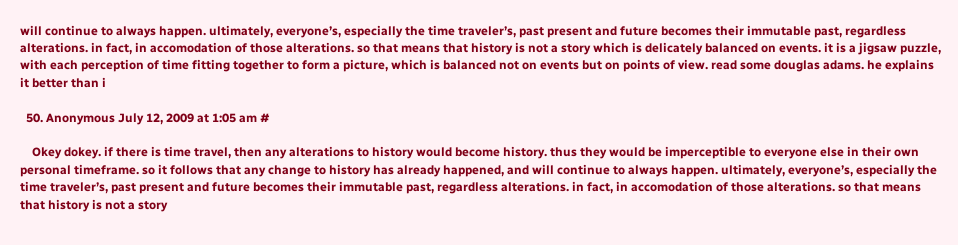will continue to always happen. ultimately, everyone’s, especially the time traveler’s, past present and future becomes their immutable past, regardless alterations. in fact, in accomodation of those alterations. so that means that history is not a story which is delicately balanced on events. it is a jigsaw puzzle, with each perception of time fitting together to form a picture, which is balanced not on events but on points of view. read some douglas adams. he explains it better than i

  50. Anonymous July 12, 2009 at 1:05 am #

    Okey dokey. if there is time travel, then any alterations to history would become history. thus they would be imperceptible to everyone else in their own personal timeframe. so it follows that any change to history has already happened, and will continue to always happen. ultimately, everyone’s, especially the time traveler’s, past present and future becomes their immutable past, regardless alterations. in fact, in accomodation of those alterations. so that means that history is not a story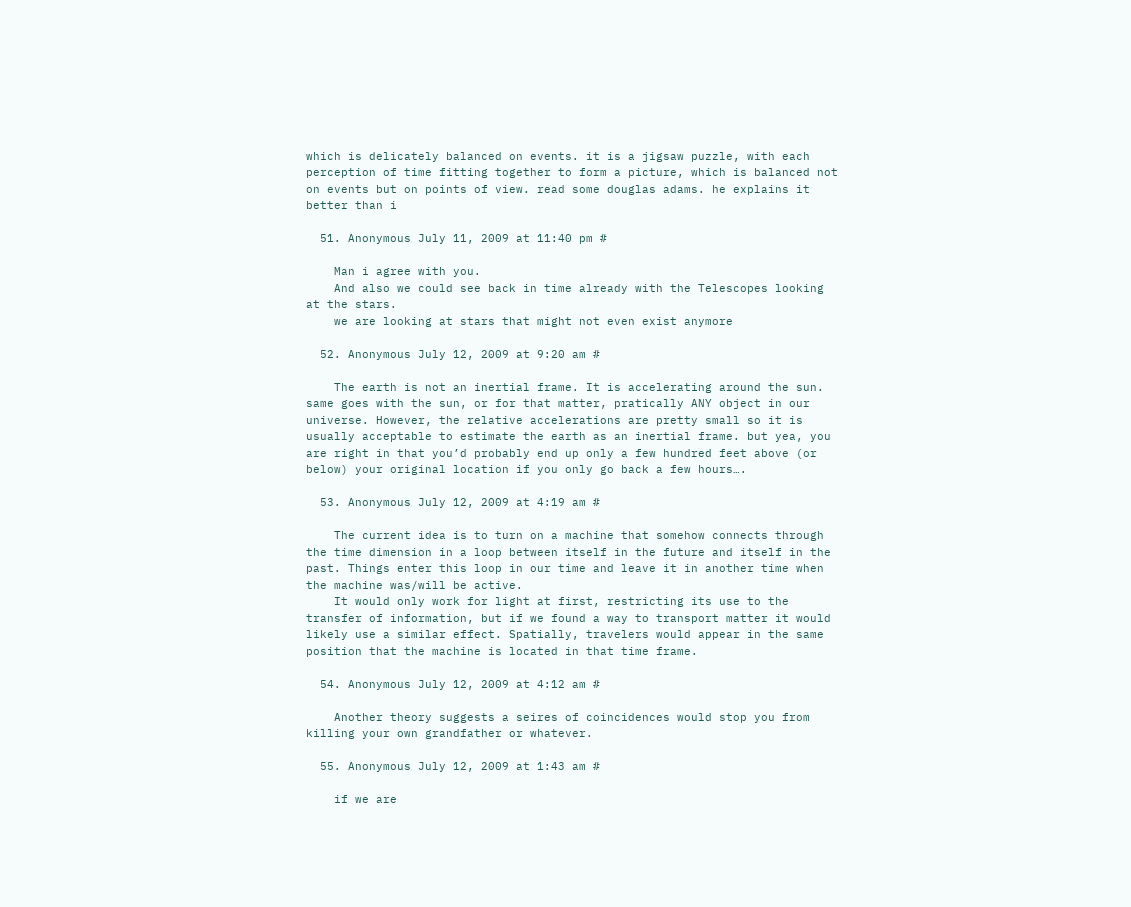which is delicately balanced on events. it is a jigsaw puzzle, with each perception of time fitting together to form a picture, which is balanced not on events but on points of view. read some douglas adams. he explains it better than i

  51. Anonymous July 11, 2009 at 11:40 pm #

    Man i agree with you.
    And also we could see back in time already with the Telescopes looking at the stars.
    we are looking at stars that might not even exist anymore

  52. Anonymous July 12, 2009 at 9:20 am #

    The earth is not an inertial frame. It is accelerating around the sun. same goes with the sun, or for that matter, pratically ANY object in our universe. However, the relative accelerations are pretty small so it is usually acceptable to estimate the earth as an inertial frame. but yea, you are right in that you’d probably end up only a few hundred feet above (or below) your original location if you only go back a few hours….

  53. Anonymous July 12, 2009 at 4:19 am #

    The current idea is to turn on a machine that somehow connects through the time dimension in a loop between itself in the future and itself in the past. Things enter this loop in our time and leave it in another time when the machine was/will be active.
    It would only work for light at first, restricting its use to the transfer of information, but if we found a way to transport matter it would likely use a similar effect. Spatially, travelers would appear in the same position that the machine is located in that time frame.

  54. Anonymous July 12, 2009 at 4:12 am #

    Another theory suggests a seires of coincidences would stop you from killing your own grandfather or whatever.

  55. Anonymous July 12, 2009 at 1:43 am #

    if we are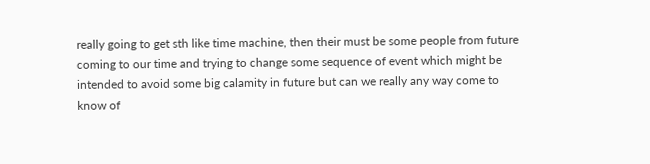really going to get sth like time machine, then their must be some people from future coming to our time and trying to change some sequence of event which might be intended to avoid some big calamity in future but can we really any way come to know of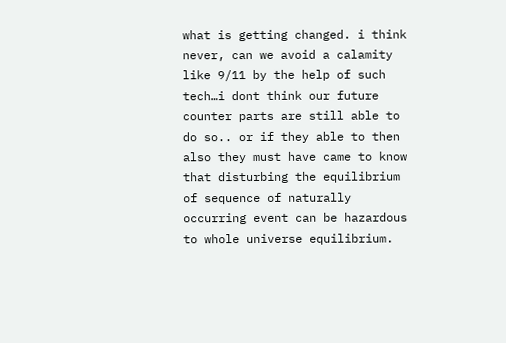what is getting changed. i think never, can we avoid a calamity like 9/11 by the help of such tech…i dont think our future counter parts are still able to do so.. or if they able to then also they must have came to know that disturbing the equilibrium of sequence of naturally occurring event can be hazardous to whole universe equilibrium.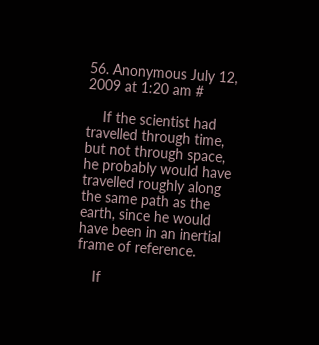56. Anonymous July 12, 2009 at 1:20 am #

    If the scientist had travelled through time, but not through space, he probably would have travelled roughly along the same path as the earth, since he would have been in an inertial frame of reference.

    If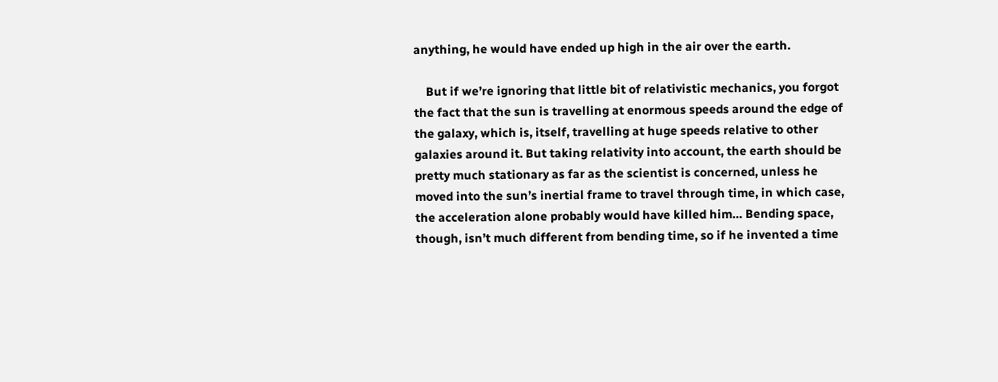anything, he would have ended up high in the air over the earth.

    But if we’re ignoring that little bit of relativistic mechanics, you forgot the fact that the sun is travelling at enormous speeds around the edge of the galaxy, which is, itself, travelling at huge speeds relative to other galaxies around it. But taking relativity into account, the earth should be pretty much stationary as far as the scientist is concerned, unless he moved into the sun’s inertial frame to travel through time, in which case, the acceleration alone probably would have killed him… Bending space, though, isn’t much different from bending time, so if he invented a time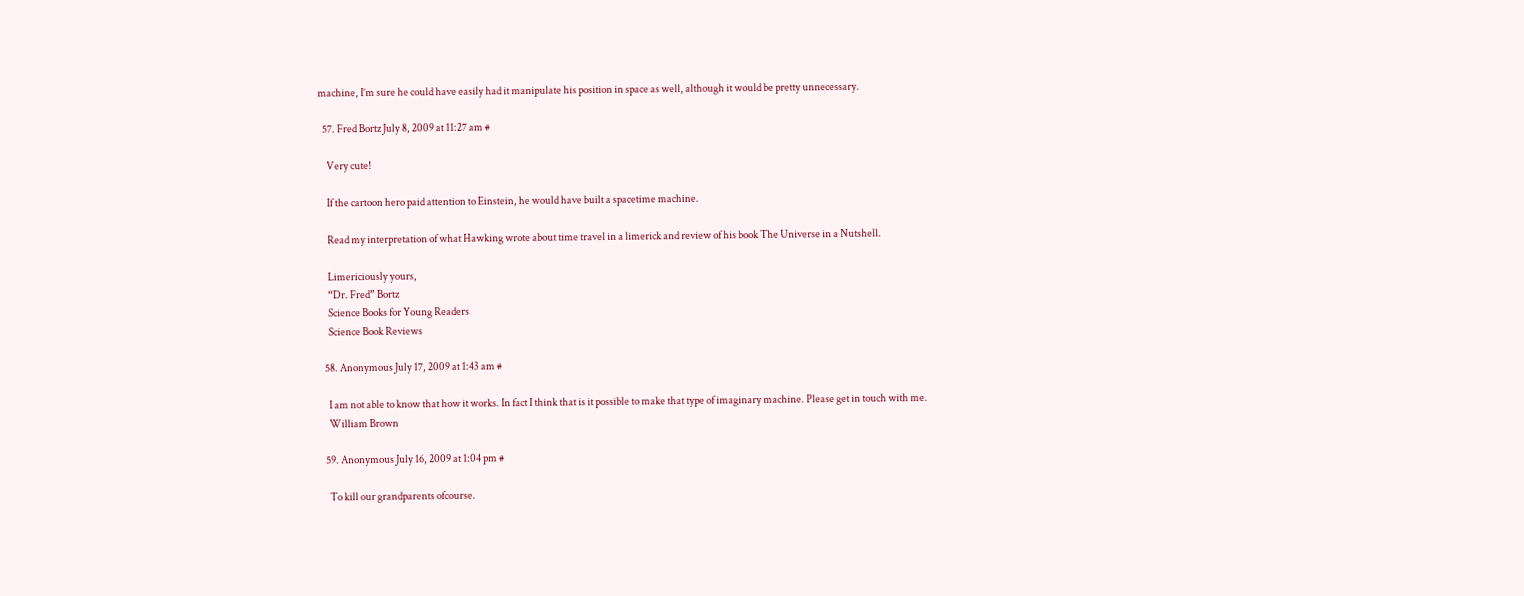machine, I’m sure he could have easily had it manipulate his position in space as well, although it would be pretty unnecessary.

  57. Fred Bortz July 8, 2009 at 11:27 am #

    Very cute!

    If the cartoon hero paid attention to Einstein, he would have built a spacetime machine.

    Read my interpretation of what Hawking wrote about time travel in a limerick and review of his book The Universe in a Nutshell.

    Limericiously yours,
    “Dr. Fred” Bortz
    Science Books for Young Readers
    Science Book Reviews

  58. Anonymous July 17, 2009 at 1:43 am #

    I am not able to know that how it works. In fact I think that is it possible to make that type of imaginary machine. Please get in touch with me.
    William Brown

  59. Anonymous July 16, 2009 at 1:04 pm #

    To kill our grandparents ofcourse.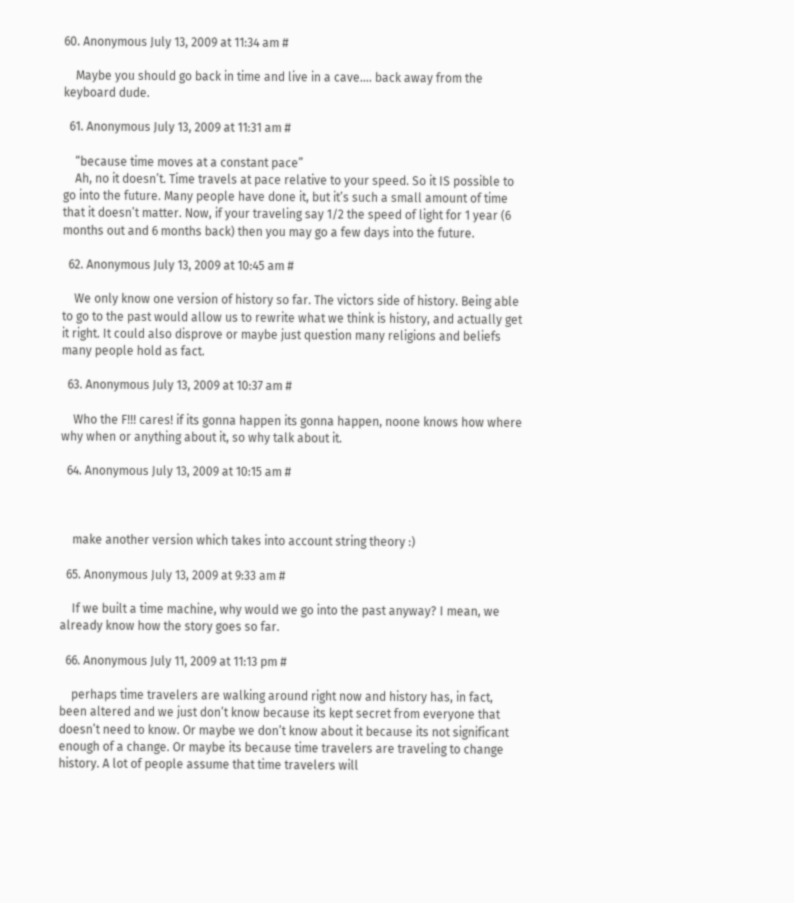60. Anonymous July 13, 2009 at 11:34 am #

    Maybe you should go back in time and live in a cave…. back away from the keyboard dude.

  61. Anonymous July 13, 2009 at 11:31 am #

    “because time moves at a constant pace”
    Ah, no it doesn’t. Time travels at pace relative to your speed. So it IS possible to go into the future. Many people have done it, but it’s such a small amount of time that it doesn’t matter. Now, if your traveling say 1/2 the speed of light for 1 year (6 months out and 6 months back) then you may go a few days into the future.

  62. Anonymous July 13, 2009 at 10:45 am #

    We only know one version of history so far. The victors side of history. Being able to go to the past would allow us to rewrite what we think is history, and actually get it right. It could also disprove or maybe just question many religions and beliefs many people hold as fact.

  63. Anonymous July 13, 2009 at 10:37 am #

    Who the F!!! cares! if its gonna happen its gonna happen, noone knows how where why when or anything about it, so why talk about it.

  64. Anonymous July 13, 2009 at 10:15 am #



    make another version which takes into account string theory :)

  65. Anonymous July 13, 2009 at 9:33 am #

    If we built a time machine, why would we go into the past anyway? I mean, we already know how the story goes so far.

  66. Anonymous July 11, 2009 at 11:13 pm #

    perhaps time travelers are walking around right now and history has, in fact, been altered and we just don’t know because its kept secret from everyone that doesn’t need to know. Or maybe we don’t know about it because its not significant enough of a change. Or maybe its because time travelers are traveling to change history. A lot of people assume that time travelers will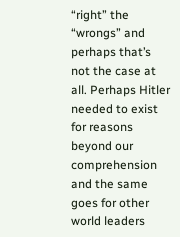“right” the “wrongs” and perhaps that’s not the case at all. Perhaps Hitler needed to exist for reasons beyond our comprehension and the same goes for other world leaders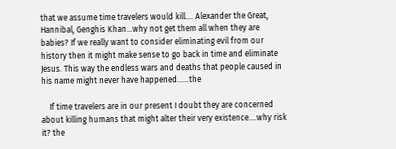that we assume time travelers would kill…. Alexander the Great, Hannibal, Genghis Khan…why not get them all when they are babies? If we really want to consider eliminating evil from our history then it might make sense to go back in time and eliminate Jesus. This way the endless wars and deaths that people caused in his name might never have happened……the

    If time travelers are in our present I doubt they are concerned about killing humans that might alter their very existence….why risk it? the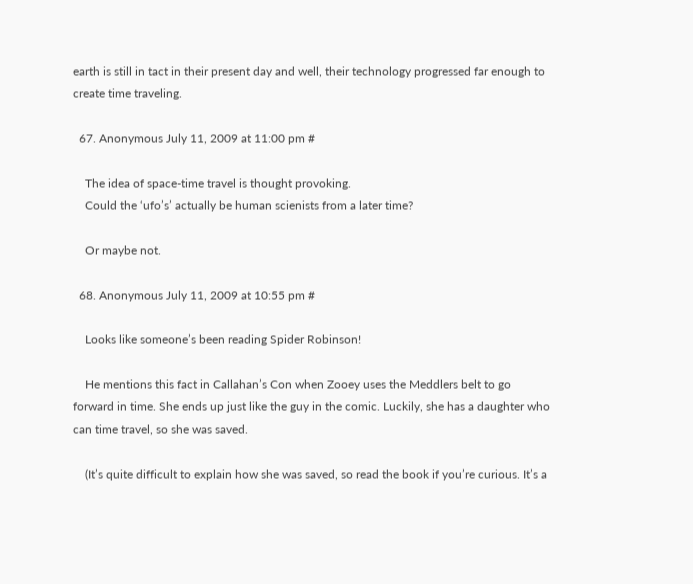earth is still in tact in their present day and well, their technology progressed far enough to create time traveling.

  67. Anonymous July 11, 2009 at 11:00 pm #

    The idea of space-time travel is thought provoking.
    Could the ‘ufo’s’ actually be human scienists from a later time?

    Or maybe not.

  68. Anonymous July 11, 2009 at 10:55 pm #

    Looks like someone’s been reading Spider Robinson!

    He mentions this fact in Callahan’s Con when Zooey uses the Meddlers belt to go forward in time. She ends up just like the guy in the comic. Luckily, she has a daughter who can time travel, so she was saved.

    (It’s quite difficult to explain how she was saved, so read the book if you’re curious. It’s a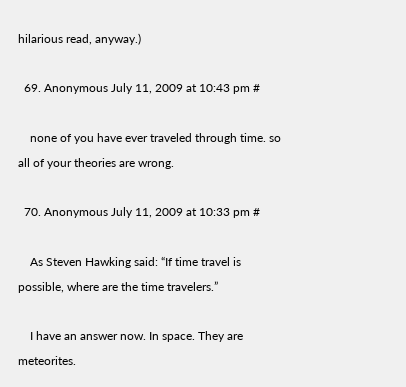hilarious read, anyway.)

  69. Anonymous July 11, 2009 at 10:43 pm #

    none of you have ever traveled through time. so all of your theories are wrong.

  70. Anonymous July 11, 2009 at 10:33 pm #

    As Steven Hawking said: “If time travel is possible, where are the time travelers.”

    I have an answer now. In space. They are meteorites.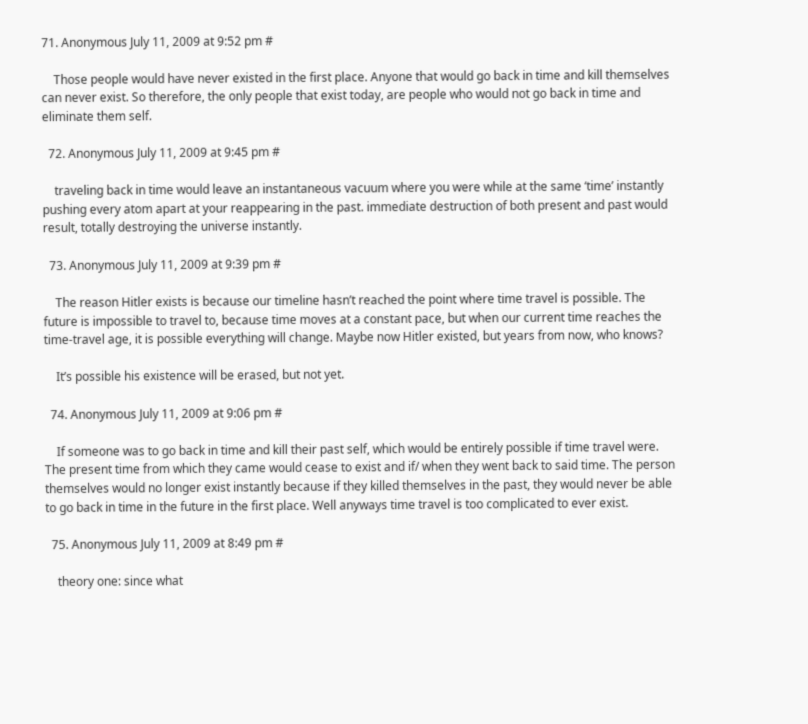71. Anonymous July 11, 2009 at 9:52 pm #

    Those people would have never existed in the first place. Anyone that would go back in time and kill themselves can never exist. So therefore, the only people that exist today, are people who would not go back in time and eliminate them self.

  72. Anonymous July 11, 2009 at 9:45 pm #

    traveling back in time would leave an instantaneous vacuum where you were while at the same ‘time’ instantly pushing every atom apart at your reappearing in the past. immediate destruction of both present and past would result, totally destroying the universe instantly.

  73. Anonymous July 11, 2009 at 9:39 pm #

    The reason Hitler exists is because our timeline hasn’t reached the point where time travel is possible. The future is impossible to travel to, because time moves at a constant pace, but when our current time reaches the time-travel age, it is possible everything will change. Maybe now Hitler existed, but years from now, who knows?

    It’s possible his existence will be erased, but not yet.

  74. Anonymous July 11, 2009 at 9:06 pm #

    If someone was to go back in time and kill their past self, which would be entirely possible if time travel were. The present time from which they came would cease to exist and if/ when they went back to said time. The person themselves would no longer exist instantly because if they killed themselves in the past, they would never be able to go back in time in the future in the first place. Well anyways time travel is too complicated to ever exist.

  75. Anonymous July 11, 2009 at 8:49 pm #

    theory one: since what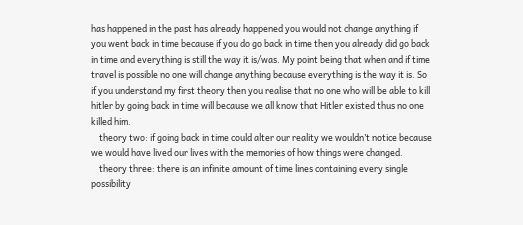has happened in the past has already happened you would not change anything if you went back in time because if you do go back in time then you already did go back in time and everything is still the way it is/was. My point being that when and if time travel is possible no one will change anything because everything is the way it is. So if you understand my first theory then you realise that no one who will be able to kill hitler by going back in time will because we all know that Hitler existed thus no one killed him.
    theory two: if going back in time could alter our reality we wouldn’t notice because we would have lived our lives with the memories of how things were changed.
    theory three: there is an infinite amount of time lines containing every single possibility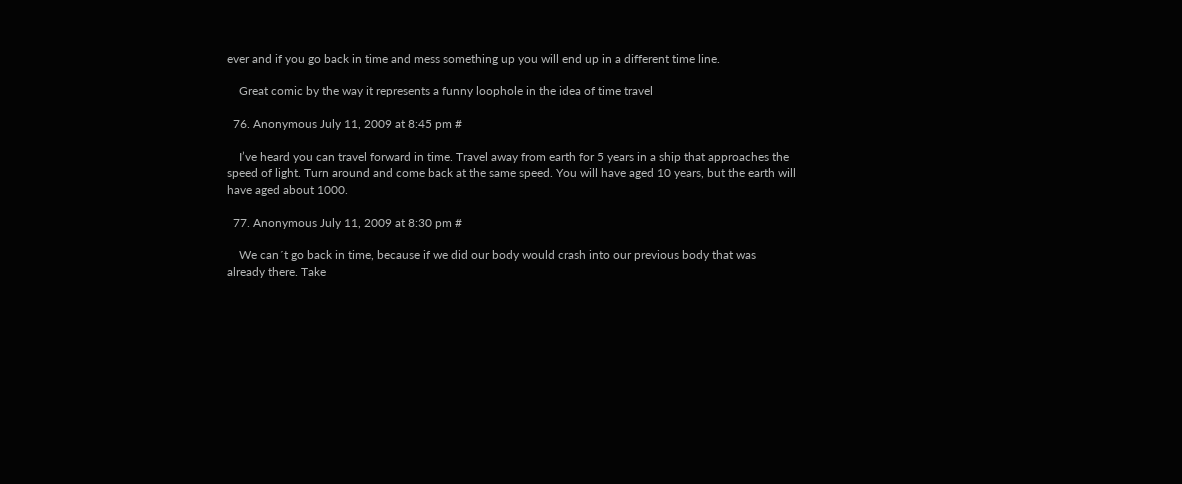ever and if you go back in time and mess something up you will end up in a different time line.

    Great comic by the way it represents a funny loophole in the idea of time travel

  76. Anonymous July 11, 2009 at 8:45 pm #

    I’ve heard you can travel forward in time. Travel away from earth for 5 years in a ship that approaches the speed of light. Turn around and come back at the same speed. You will have aged 10 years, but the earth will have aged about 1000.

  77. Anonymous July 11, 2009 at 8:30 pm #

    We can´t go back in time, because if we did our body would crash into our previous body that was already there. Take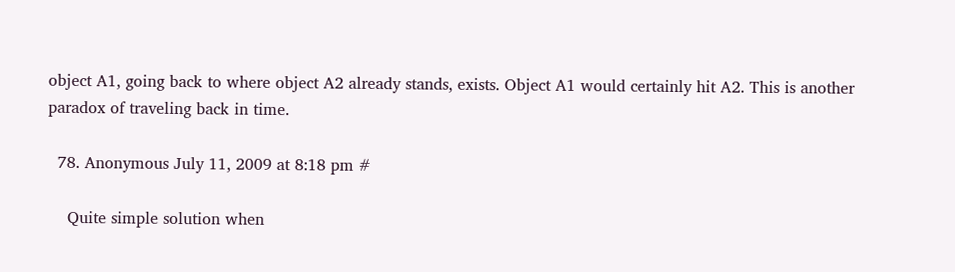object A1, going back to where object A2 already stands, exists. Object A1 would certainly hit A2. This is another paradox of traveling back in time.

  78. Anonymous July 11, 2009 at 8:18 pm #

    Quite simple solution when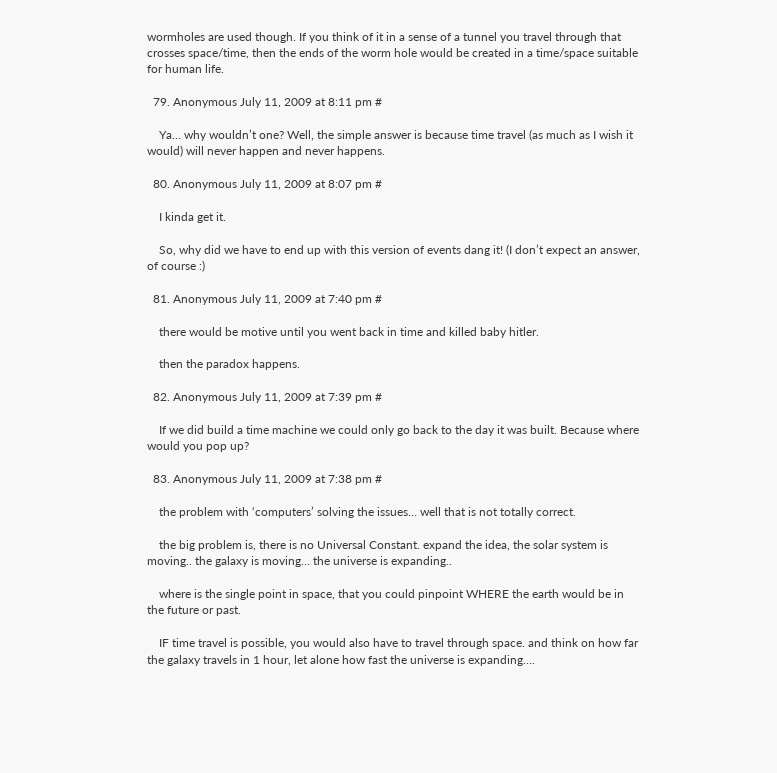wormholes are used though. If you think of it in a sense of a tunnel you travel through that crosses space/time, then the ends of the worm hole would be created in a time/space suitable for human life.

  79. Anonymous July 11, 2009 at 8:11 pm #

    Ya… why wouldn’t one? Well, the simple answer is because time travel (as much as I wish it would) will never happen and never happens.

  80. Anonymous July 11, 2009 at 8:07 pm #

    I kinda get it.

    So, why did we have to end up with this version of events dang it! (I don’t expect an answer, of course :)

  81. Anonymous July 11, 2009 at 7:40 pm #

    there would be motive until you went back in time and killed baby hitler.

    then the paradox happens.

  82. Anonymous July 11, 2009 at 7:39 pm #

    If we did build a time machine we could only go back to the day it was built. Because where would you pop up?

  83. Anonymous July 11, 2009 at 7:38 pm #

    the problem with ‘computers’ solving the issues… well that is not totally correct.

    the big problem is, there is no Universal Constant. expand the idea, the solar system is moving.. the galaxy is moving… the universe is expanding..

    where is the single point in space, that you could pinpoint WHERE the earth would be in the future or past.

    IF time travel is possible, you would also have to travel through space. and think on how far the galaxy travels in 1 hour, let alone how fast the universe is expanding….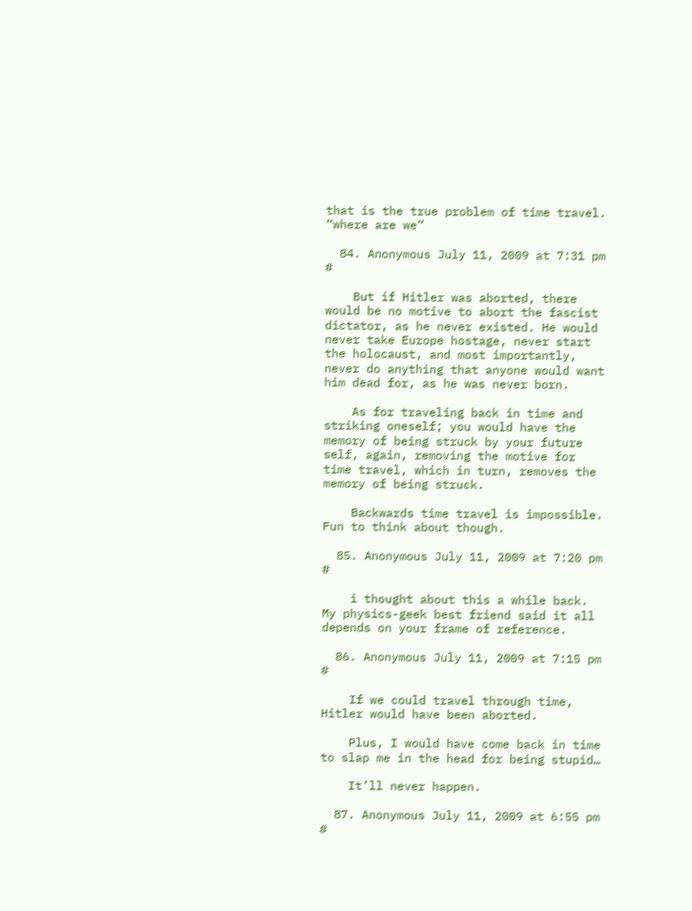that is the true problem of time travel. “where are we”

  84. Anonymous July 11, 2009 at 7:31 pm #

    But if Hitler was aborted, there would be no motive to abort the fascist dictator, as he never existed. He would never take Europe hostage, never start the holocaust, and most importantly, never do anything that anyone would want him dead for, as he was never born.

    As for traveling back in time and striking oneself; you would have the memory of being struck by your future self, again, removing the motive for time travel, which in turn, removes the memory of being struck.

    Backwards time travel is impossible. Fun to think about though.

  85. Anonymous July 11, 2009 at 7:20 pm #

    i thought about this a while back. My physics-geek best friend said it all depends on your frame of reference.

  86. Anonymous July 11, 2009 at 7:15 pm #

    If we could travel through time, Hitler would have been aborted.

    Plus, I would have come back in time to slap me in the head for being stupid…

    It’ll never happen.

  87. Anonymous July 11, 2009 at 6:55 pm #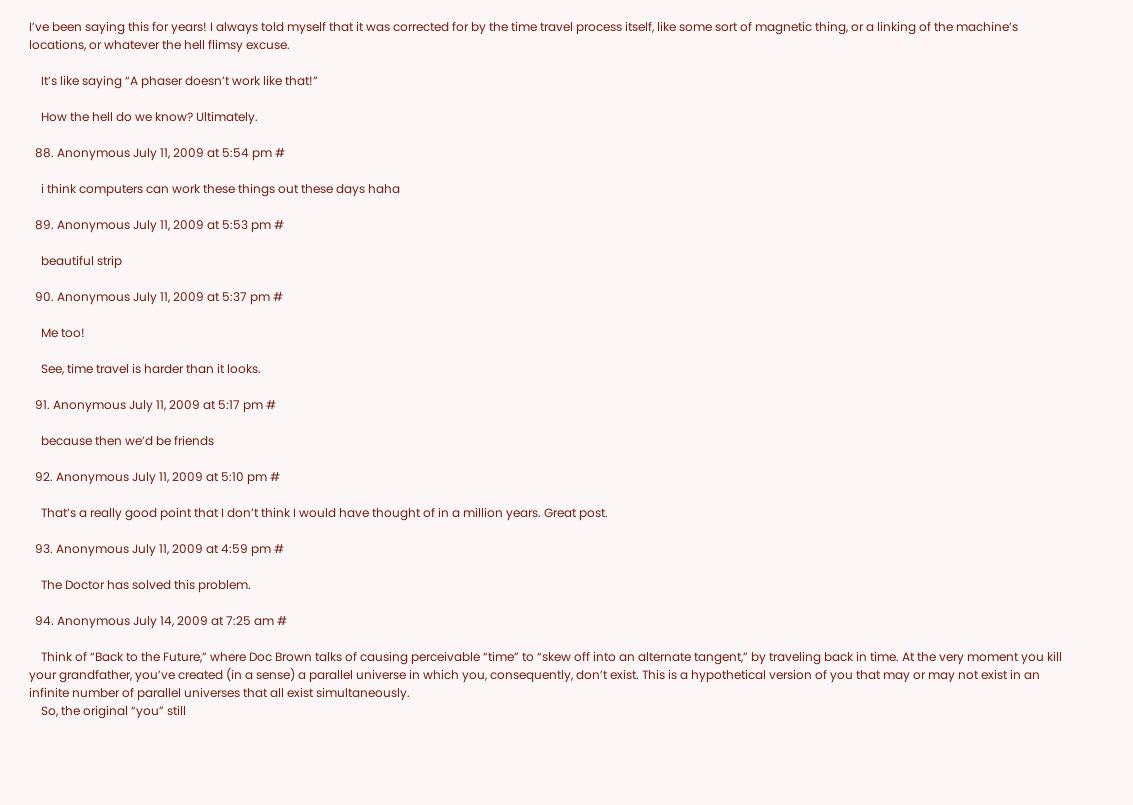I’ve been saying this for years! I always told myself that it was corrected for by the time travel process itself, like some sort of magnetic thing, or a linking of the machine’s locations, or whatever the hell flimsy excuse.

    It’s like saying “A phaser doesn’t work like that!”

    How the hell do we know? Ultimately.

  88. Anonymous July 11, 2009 at 5:54 pm #

    i think computers can work these things out these days haha

  89. Anonymous July 11, 2009 at 5:53 pm #

    beautiful strip

  90. Anonymous July 11, 2009 at 5:37 pm #

    Me too!

    See, time travel is harder than it looks.

  91. Anonymous July 11, 2009 at 5:17 pm #

    because then we’d be friends

  92. Anonymous July 11, 2009 at 5:10 pm #

    That’s a really good point that I don’t think I would have thought of in a million years. Great post.

  93. Anonymous July 11, 2009 at 4:59 pm #

    The Doctor has solved this problem.

  94. Anonymous July 14, 2009 at 7:25 am #

    Think of “Back to the Future,” where Doc Brown talks of causing perceivable “time” to “skew off into an alternate tangent,” by traveling back in time. At the very moment you kill your grandfather, you’ve created (in a sense) a parallel universe in which you, consequently, don’t exist. This is a hypothetical version of you that may or may not exist in an infinite number of parallel universes that all exist simultaneously.
    So, the original “you” still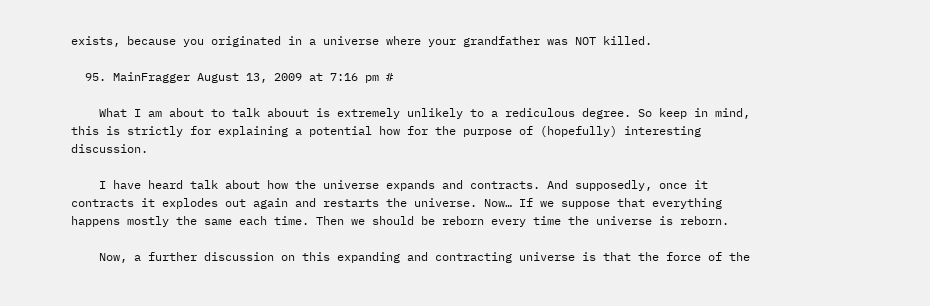exists, because you originated in a universe where your grandfather was NOT killed.

  95. MainFragger August 13, 2009 at 7:16 pm #

    What I am about to talk abouut is extremely unlikely to a rediculous degree. So keep in mind, this is strictly for explaining a potential how for the purpose of (hopefully) interesting discussion.

    I have heard talk about how the universe expands and contracts. And supposedly, once it contracts it explodes out again and restarts the universe. Now… If we suppose that everything happens mostly the same each time. Then we should be reborn every time the universe is reborn.

    Now, a further discussion on this expanding and contracting universe is that the force of the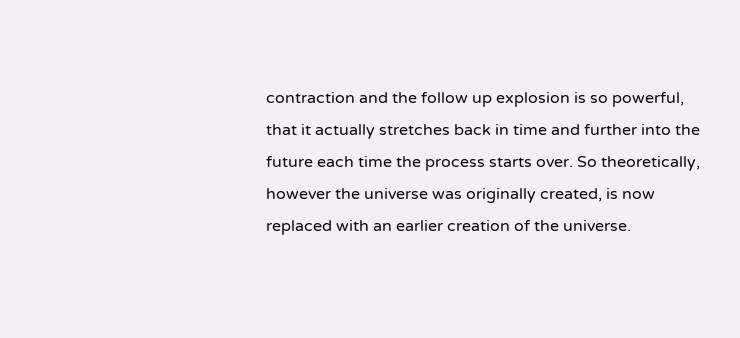contraction and the follow up explosion is so powerful, that it actually stretches back in time and further into the future each time the process starts over. So theoretically, however the universe was originally created, is now replaced with an earlier creation of the universe.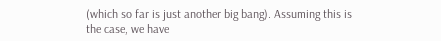(which so far is just another big bang). Assuming this is the case, we have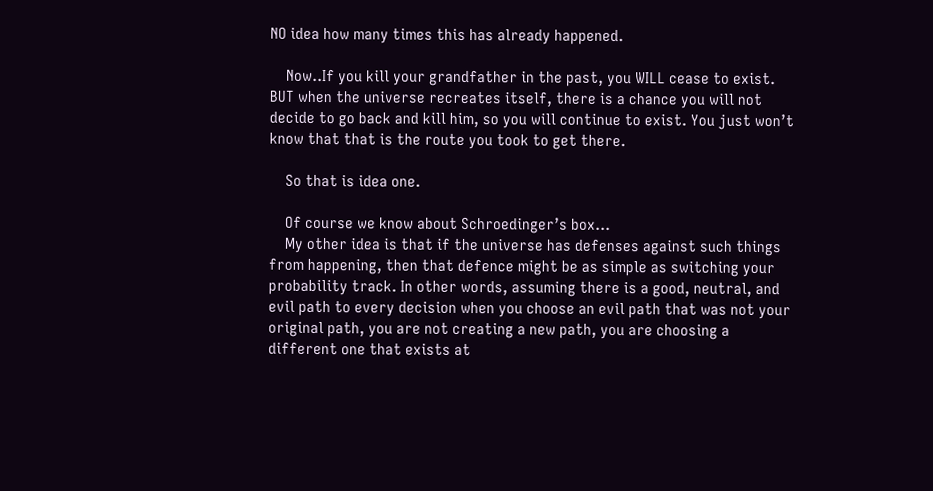NO idea how many times this has already happened.

    Now..If you kill your grandfather in the past, you WILL cease to exist. BUT when the universe recreates itself, there is a chance you will not decide to go back and kill him, so you will continue to exist. You just won’t know that that is the route you took to get there.

    So that is idea one.

    Of course we know about Schroedinger’s box…
    My other idea is that if the universe has defenses against such things from happening, then that defence might be as simple as switching your probability track. In other words, assuming there is a good, neutral, and evil path to every decision when you choose an evil path that was not your original path, you are not creating a new path, you are choosing a different one that exists at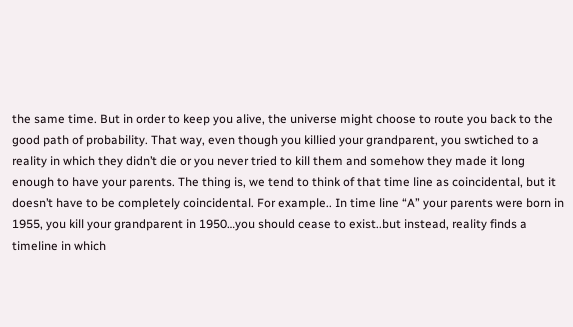the same time. But in order to keep you alive, the universe might choose to route you back to the good path of probability. That way, even though you killied your grandparent, you swtiched to a reality in which they didn’t die or you never tried to kill them and somehow they made it long enough to have your parents. The thing is, we tend to think of that time line as coincidental, but it doesn’t have to be completely coincidental. For example.. In time line “A” your parents were born in 1955, you kill your grandparent in 1950…you should cease to exist..but instead, reality finds a timeline in which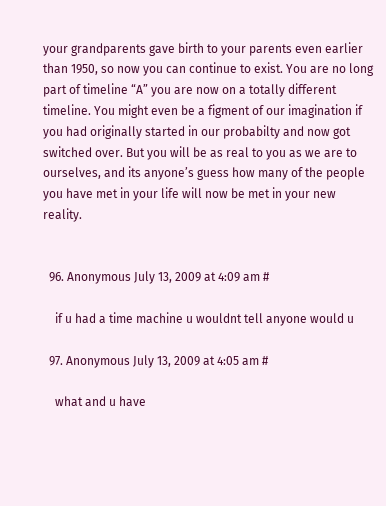your grandparents gave birth to your parents even earlier than 1950, so now you can continue to exist. You are no long part of timeline “A” you are now on a totally different timeline. You might even be a figment of our imagination if you had originally started in our probabilty and now got switched over. But you will be as real to you as we are to ourselves, and its anyone’s guess how many of the people you have met in your life will now be met in your new reality.


  96. Anonymous July 13, 2009 at 4:09 am #

    if u had a time machine u wouldnt tell anyone would u

  97. Anonymous July 13, 2009 at 4:05 am #

    what and u have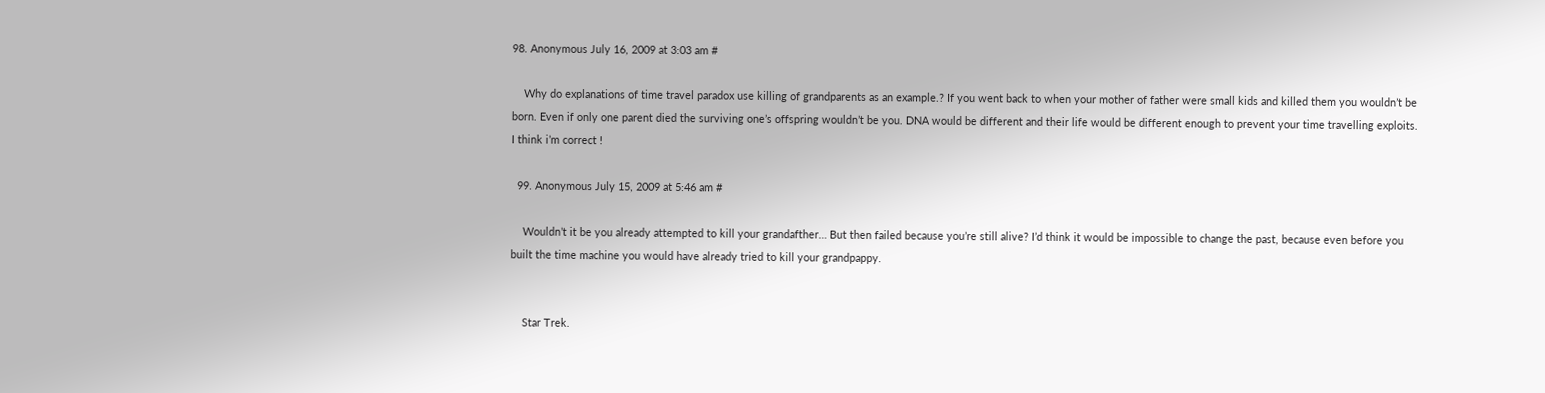98. Anonymous July 16, 2009 at 3:03 am #

    Why do explanations of time travel paradox use killing of grandparents as an example.? If you went back to when your mother of father were small kids and killed them you wouldn’t be born. Even if only one parent died the surviving one’s offspring wouldn’t be you. DNA would be different and their life would be different enough to prevent your time travelling exploits. I think i’m correct !

  99. Anonymous July 15, 2009 at 5:46 am #

    Wouldn’t it be you already attempted to kill your grandafther… But then failed because you’re still alive? I’d think it would be impossible to change the past, because even before you built the time machine you would have already tried to kill your grandpappy.


    Star Trek.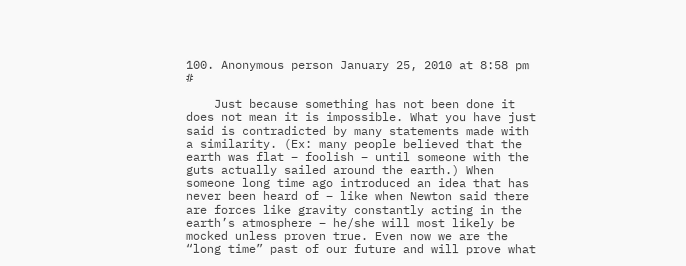100. Anonymous person January 25, 2010 at 8:58 pm #

    Just because something has not been done it does not mean it is impossible. What you have just said is contradicted by many statements made with a similarity. (Ex: many people believed that the earth was flat – foolish – until someone with the guts actually sailed around the earth.) When someone long time ago introduced an idea that has never been heard of – like when Newton said there are forces like gravity constantly acting in the earth’s atmosphere – he/she will most likely be mocked unless proven true. Even now we are the “long time” past of our future and will prove what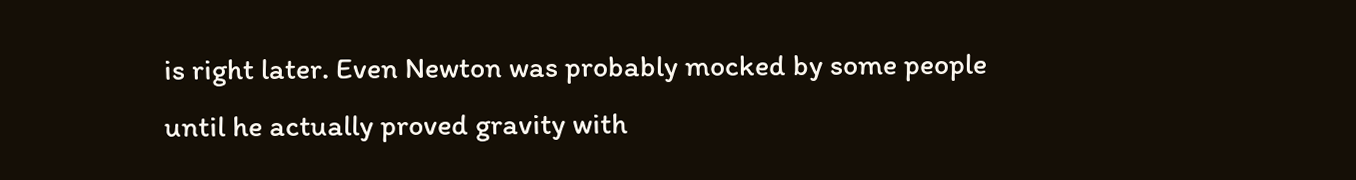is right later. Even Newton was probably mocked by some people until he actually proved gravity with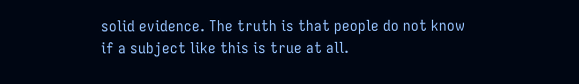solid evidence. The truth is that people do not know if a subject like this is true at all.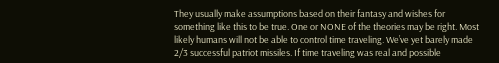They usually make assumptions based on their fantasy and wishes for something like this to be true. One or NONE of the theories may be right. Most likely humans will not be able to control time traveling. We’ve yet barely made 2/3 successful patriot missiles. If time traveling was real and possible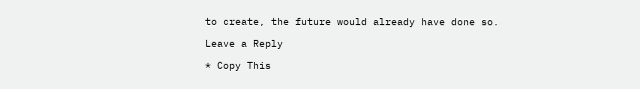to create, the future would already have done so.

Leave a Reply

* Copy This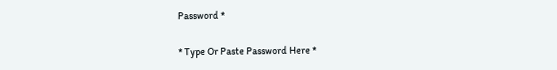Password *

* Type Or Paste Password Here *